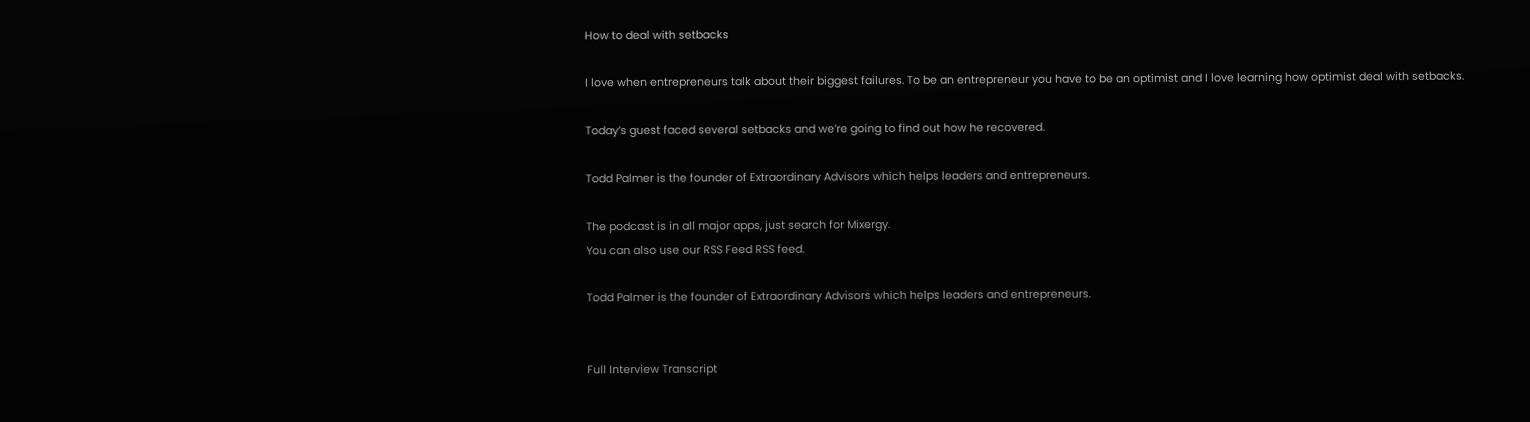How to deal with setbacks

I love when entrepreneurs talk about their biggest failures. To be an entrepreneur you have to be an optimist and I love learning how optimist deal with setbacks.

Today’s guest faced several setbacks and we’re going to find out how he recovered.

Todd Palmer is the founder of Extraordinary Advisors which helps leaders and entrepreneurs.

The podcast is in all major apps, just search for Mixergy.
You can also use our RSS Feed RSS feed.

Todd Palmer is the founder of Extraordinary Advisors which helps leaders and entrepreneurs.


Full Interview Transcript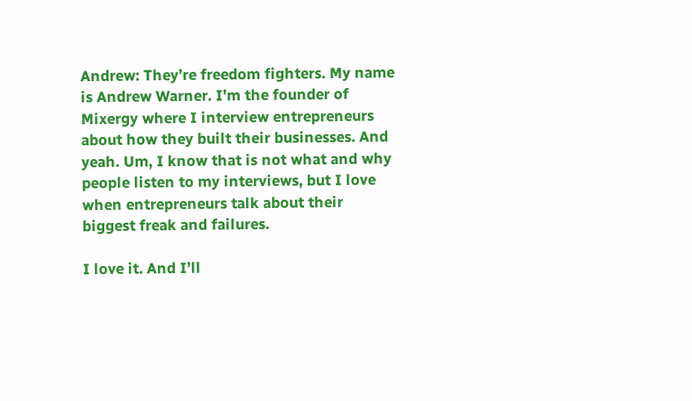Andrew: They’re freedom fighters. My name is Andrew Warner. I’m the founder of Mixergy where I interview entrepreneurs about how they built their businesses. And yeah. Um, I know that is not what and why people listen to my interviews, but I love when entrepreneurs talk about their biggest freak and failures.

I love it. And I’ll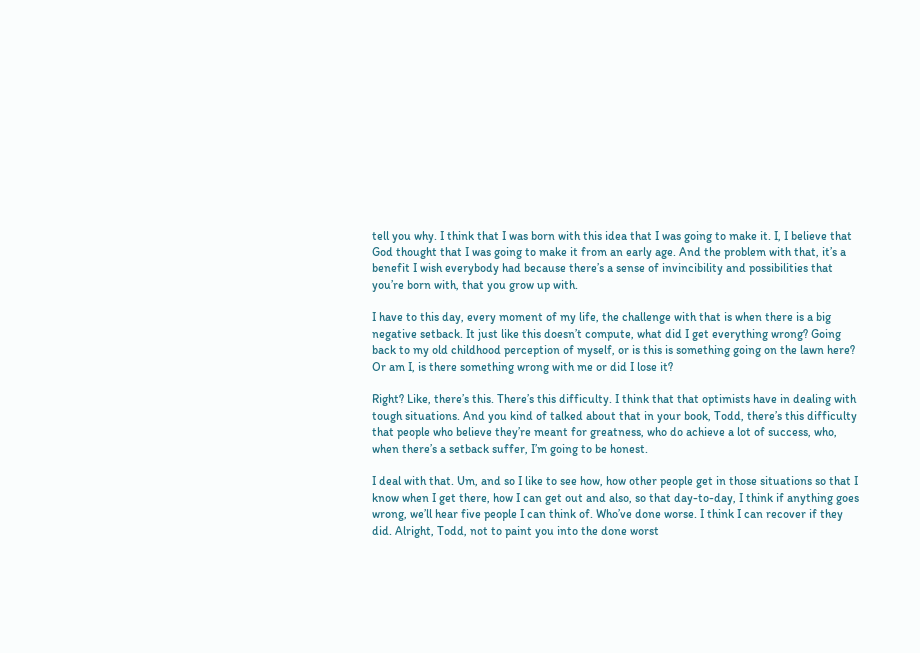tell you why. I think that I was born with this idea that I was going to make it. I, I believe that God thought that I was going to make it from an early age. And the problem with that, it’s a benefit I wish everybody had because there’s a sense of invincibility and possibilities that you’re born with, that you grow up with.

I have to this day, every moment of my life, the challenge with that is when there is a big negative setback. It just like this doesn’t compute, what did I get everything wrong? Going back to my old childhood perception of myself, or is this is something going on the lawn here? Or am I, is there something wrong with me or did I lose it?

Right? Like, there’s this. There’s this difficulty. I think that that optimists have in dealing with tough situations. And you kind of talked about that in your book, Todd, there’s this difficulty that people who believe they’re meant for greatness, who do achieve a lot of success, who, when there’s a setback suffer, I’m going to be honest.

I deal with that. Um, and so I like to see how, how other people get in those situations so that I know when I get there, how I can get out and also, so that day-to-day, I think if anything goes wrong, we’ll hear five people I can think of. Who’ve done worse. I think I can recover if they did. Alright, Todd, not to paint you into the done worst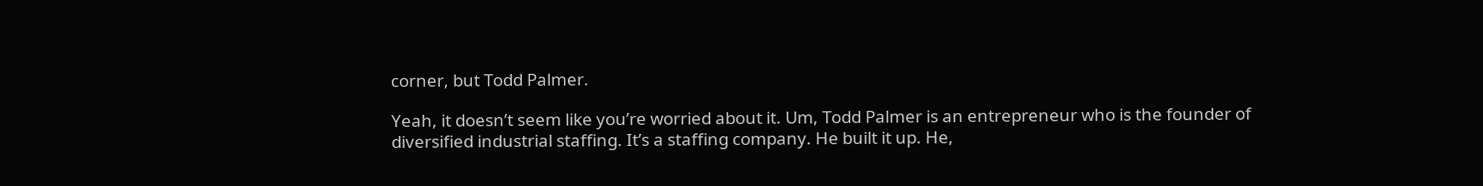corner, but Todd Palmer.

Yeah, it doesn’t seem like you’re worried about it. Um, Todd Palmer is an entrepreneur who is the founder of diversified industrial staffing. It’s a staffing company. He built it up. He,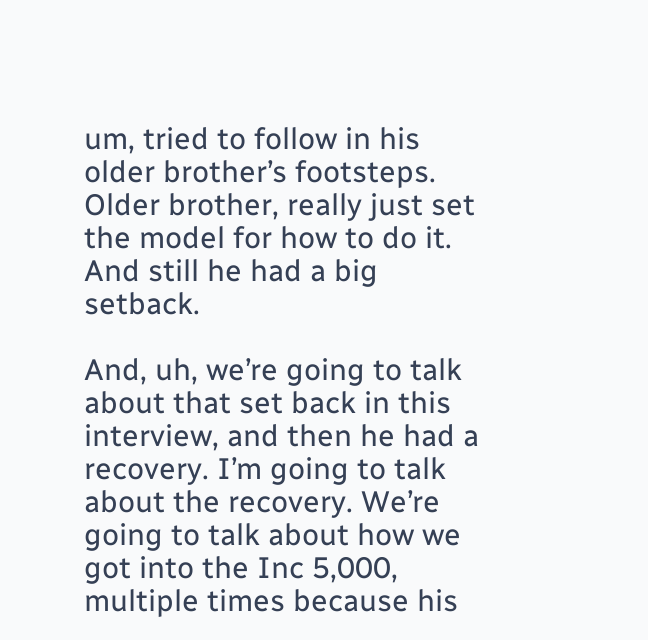um, tried to follow in his older brother’s footsteps. Older brother, really just set the model for how to do it. And still he had a big setback.

And, uh, we’re going to talk about that set back in this interview, and then he had a recovery. I’m going to talk about the recovery. We’re going to talk about how we got into the Inc 5,000, multiple times because his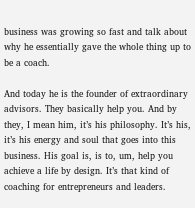business was growing so fast and talk about why he essentially gave the whole thing up to be a coach.

And today he is the founder of extraordinary advisors. They basically help you. And by they, I mean him, it’s his philosophy. It’s his, it’s his energy and soul that goes into this business. His goal is, is to, um, help you achieve a life by design. It’s that kind of coaching for entrepreneurs and leaders.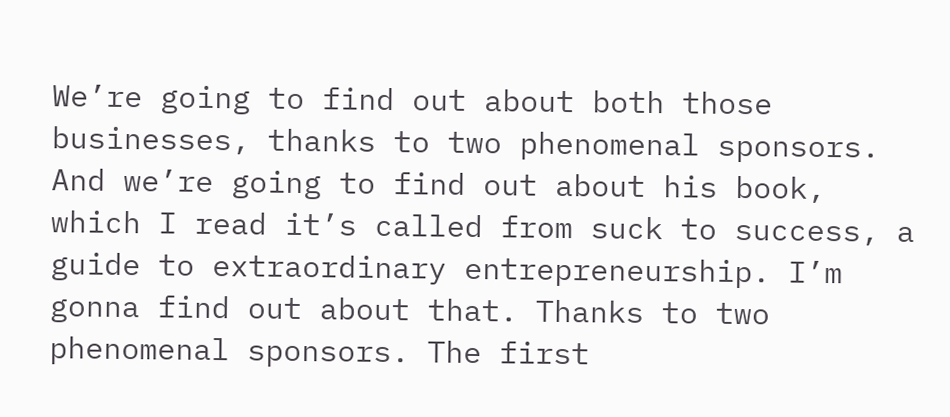We’re going to find out about both those businesses, thanks to two phenomenal sponsors. And we’re going to find out about his book, which I read it’s called from suck to success, a guide to extraordinary entrepreneurship. I’m gonna find out about that. Thanks to two phenomenal sponsors. The first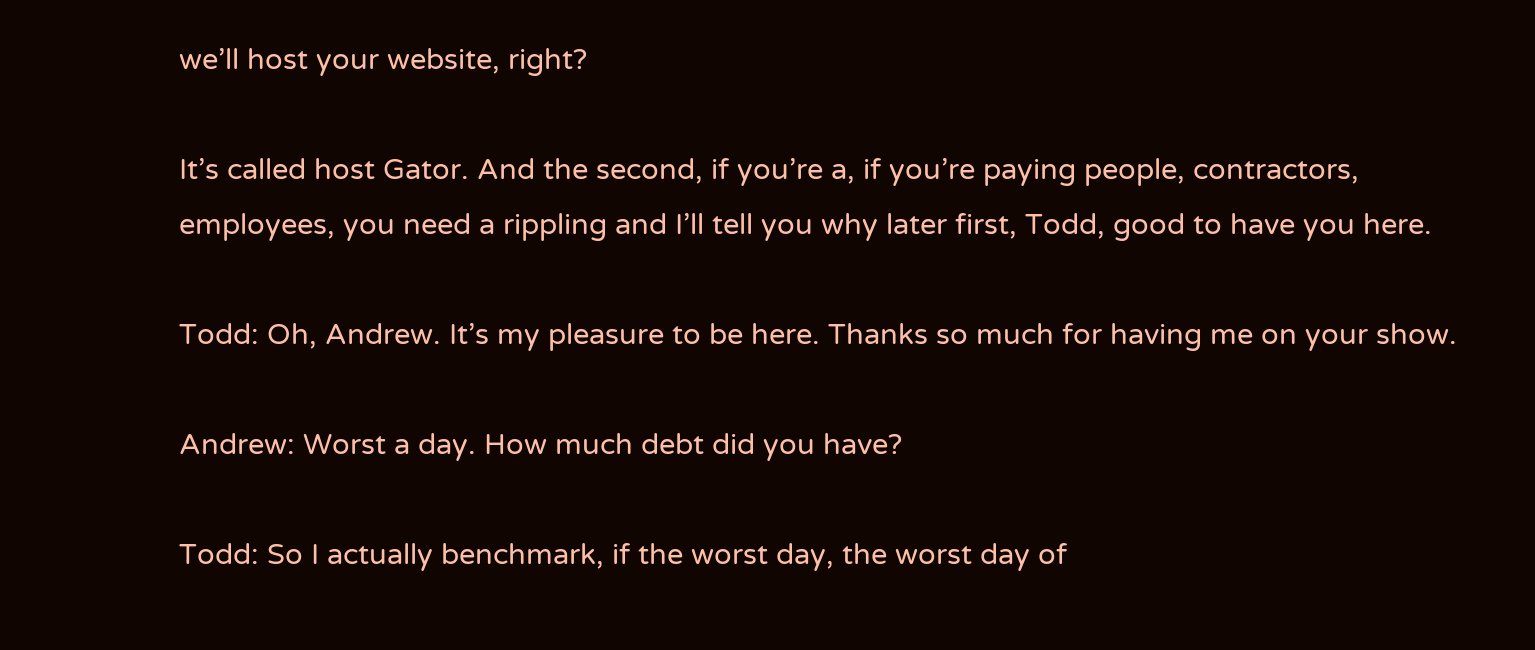we’ll host your website, right?

It’s called host Gator. And the second, if you’re a, if you’re paying people, contractors, employees, you need a rippling and I’ll tell you why later first, Todd, good to have you here.

Todd: Oh, Andrew. It’s my pleasure to be here. Thanks so much for having me on your show.

Andrew: Worst a day. How much debt did you have?

Todd: So I actually benchmark, if the worst day, the worst day of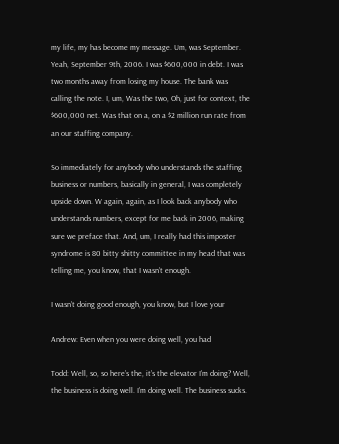my life, my has become my message. Um, was September. Yeah, September 9th, 2006. I was $600,000 in debt. I was two months away from losing my house. The bank was calling the note. I, um, Was the two, Oh, just for context, the $600,000 net. Was that on a, on a $2 million run rate from an our staffing company.

So immediately for anybody who understands the staffing business or numbers, basically in general, I was completely upside down. W again, again, as I look back anybody who understands numbers, except for me back in 2006, making sure we preface that. And, um, I really had this imposter syndrome is 80 bitty shitty committee in my head that was telling me, you know, that I wasn’t enough.

I wasn’t doing good enough, you know, but I love your

Andrew: Even when you were doing well, you had

Todd: Well, so, so here’s the, it’s the elevator I’m doing? Well, the business is doing well. I’m doing well. The business sucks.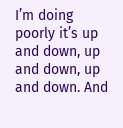I’m doing poorly it’s up and down, up and down, up and down. And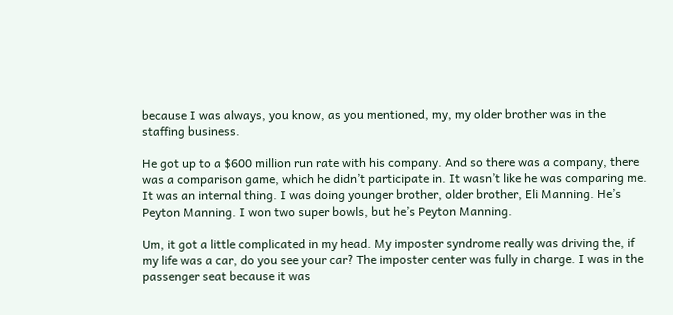because I was always, you know, as you mentioned, my, my older brother was in the staffing business.

He got up to a $600 million run rate with his company. And so there was a company, there was a comparison game, which he didn’t participate in. It wasn’t like he was comparing me. It was an internal thing. I was doing younger brother, older brother, Eli Manning. He’s Peyton Manning. I won two super bowls, but he’s Peyton Manning.

Um, it got a little complicated in my head. My imposter syndrome really was driving the, if my life was a car, do you see your car? The imposter center was fully in charge. I was in the passenger seat because it was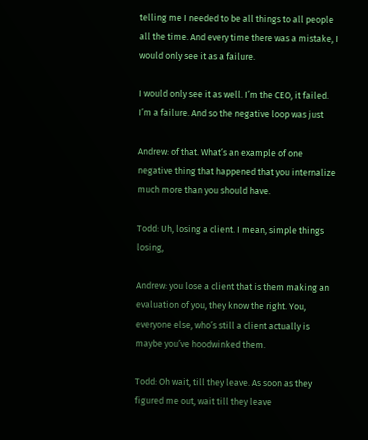telling me I needed to be all things to all people all the time. And every time there was a mistake, I would only see it as a failure.

I would only see it as well. I’m the CEO, it failed. I’m a failure. And so the negative loop was just

Andrew: of that. What’s an example of one negative thing that happened that you internalize much more than you should have.

Todd: Uh, losing a client. I mean, simple things losing,

Andrew: you lose a client that is them making an evaluation of you, they know the right. You, everyone else, who’s still a client actually is maybe you’ve hoodwinked them.

Todd: Oh wait, till they leave. As soon as they figured me out, wait till they leave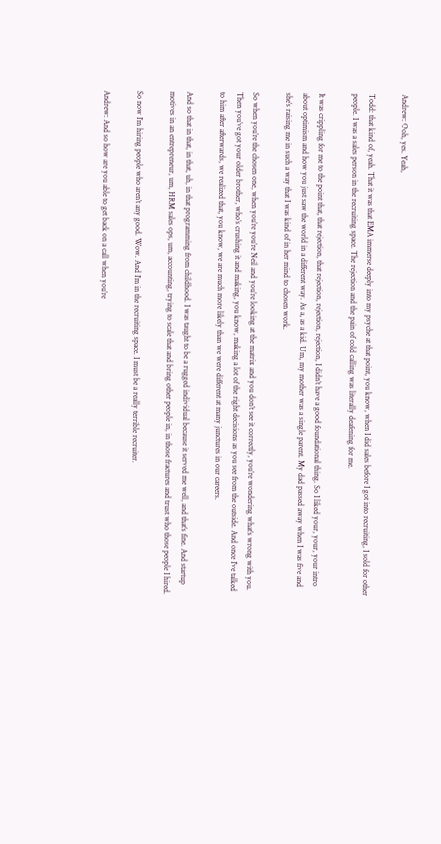Andrew: Ooh, yes. Yeah,

Todd: that kind of, yeah. That it was that EMA immerse deeply into my psyche at that point, you know, when I did sales before I got into recruiting, I sold for other people. I was a sales person in the recruiting space. The rejection and the pain of cold calling was literally deafening for me.

It was crippling for me to the point that, that rejection, that rejection, rejection, rejection, I didn’t have a good foundational thing. So I liked your, your, your intro about optimism and how you just saw the world in a different way. As a, as a kid. Um, my mother was a single parent. My dad passed away when I was five and she’s raising me in such a way that I was kind of in her mind to chosen work.

So when you’re the chosen one, when you’re you’re Neil and you’re looking at the matrix and you don’t see it correctly, you’re wondering what’s wrong with you. Then you’ve got your older brother, who’s crushing it and making, you know, making a lot of the right decisions as you see from the outside. And once I’ve talked to him after afterwards, we realized that, you know, we are much more likely than we were different at many junctures in our careers.

And so that in that, in that, uh, in that programming from childhood. I was taught to be a rugged individual because it served me well, and that’s fine. And startup motives in an entrepreneur, um, HRM sales ops, um, accounting, trying to scale that and bring other people in, in those fractures and trust who those people I hired.

So now I’m hiring people who aren’t any good. Wow. And I’m in the recruiting space. I must be a really terrible recruiter.

Andrew: And so how are you able to get back on a call when you’re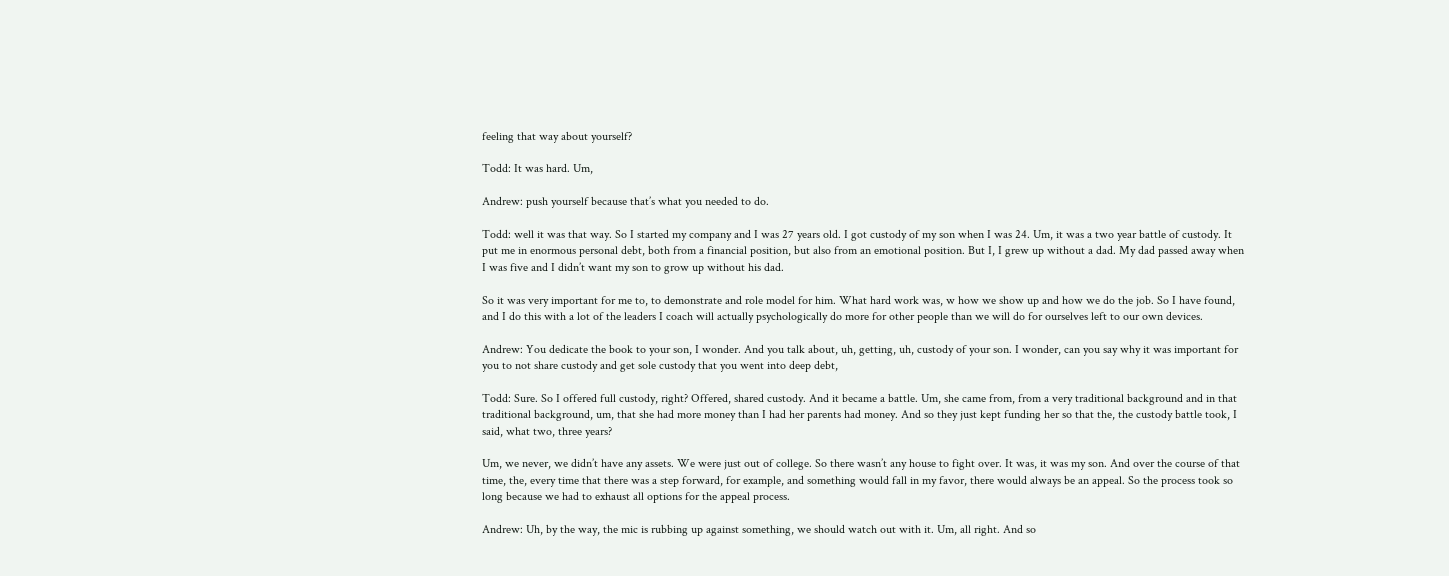feeling that way about yourself?

Todd: It was hard. Um,

Andrew: push yourself because that’s what you needed to do.

Todd: well it was that way. So I started my company and I was 27 years old. I got custody of my son when I was 24. Um, it was a two year battle of custody. It put me in enormous personal debt, both from a financial position, but also from an emotional position. But I, I grew up without a dad. My dad passed away when I was five and I didn’t want my son to grow up without his dad.

So it was very important for me to, to demonstrate and role model for him. What hard work was, w how we show up and how we do the job. So I have found, and I do this with a lot of the leaders I coach will actually psychologically do more for other people than we will do for ourselves left to our own devices.

Andrew: You dedicate the book to your son, I wonder. And you talk about, uh, getting, uh, custody of your son. I wonder, can you say why it was important for you to not share custody and get sole custody that you went into deep debt,

Todd: Sure. So I offered full custody, right? Offered, shared custody. And it became a battle. Um, she came from, from a very traditional background and in that traditional background, um, that she had more money than I had her parents had money. And so they just kept funding her so that the, the custody battle took, I said, what two, three years?

Um, we never, we didn’t have any assets. We were just out of college. So there wasn’t any house to fight over. It was, it was my son. And over the course of that time, the, every time that there was a step forward, for example, and something would fall in my favor, there would always be an appeal. So the process took so long because we had to exhaust all options for the appeal process.

Andrew: Uh, by the way, the mic is rubbing up against something, we should watch out with it. Um, all right. And so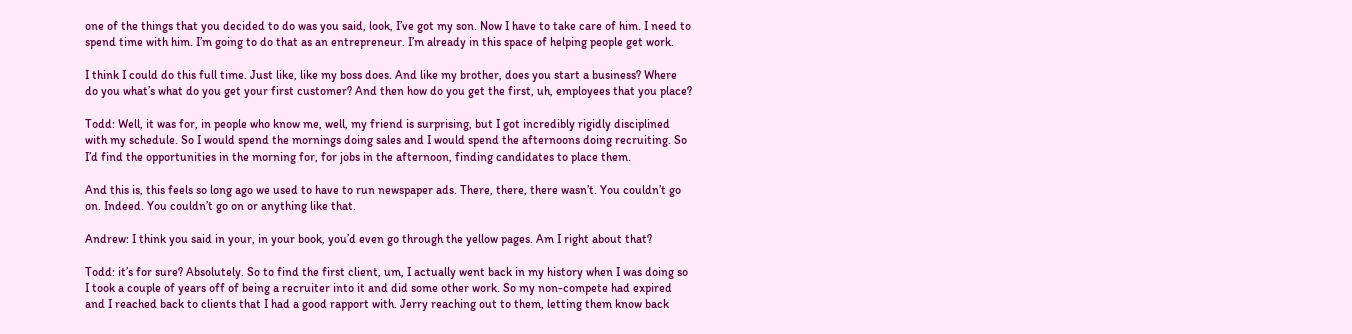one of the things that you decided to do was you said, look, I’ve got my son. Now I have to take care of him. I need to spend time with him. I’m going to do that as an entrepreneur. I’m already in this space of helping people get work.

I think I could do this full time. Just like, like my boss does. And like my brother, does you start a business? Where do you what’s what do you get your first customer? And then how do you get the first, uh, employees that you place?

Todd: Well, it was for, in people who know me, well, my friend is surprising, but I got incredibly rigidly disciplined with my schedule. So I would spend the mornings doing sales and I would spend the afternoons doing recruiting. So I’d find the opportunities in the morning for, for jobs in the afternoon, finding candidates to place them.

And this is, this feels so long ago we used to have to run newspaper ads. There, there, there wasn’t. You couldn’t go on. Indeed. You couldn’t go on or anything like that.

Andrew: I think you said in your, in your book, you’d even go through the yellow pages. Am I right about that?

Todd: it’s for sure? Absolutely. So to find the first client, um, I actually went back in my history when I was doing so I took a couple of years off of being a recruiter into it and did some other work. So my non-compete had expired and I reached back to clients that I had a good rapport with. Jerry reaching out to them, letting them know back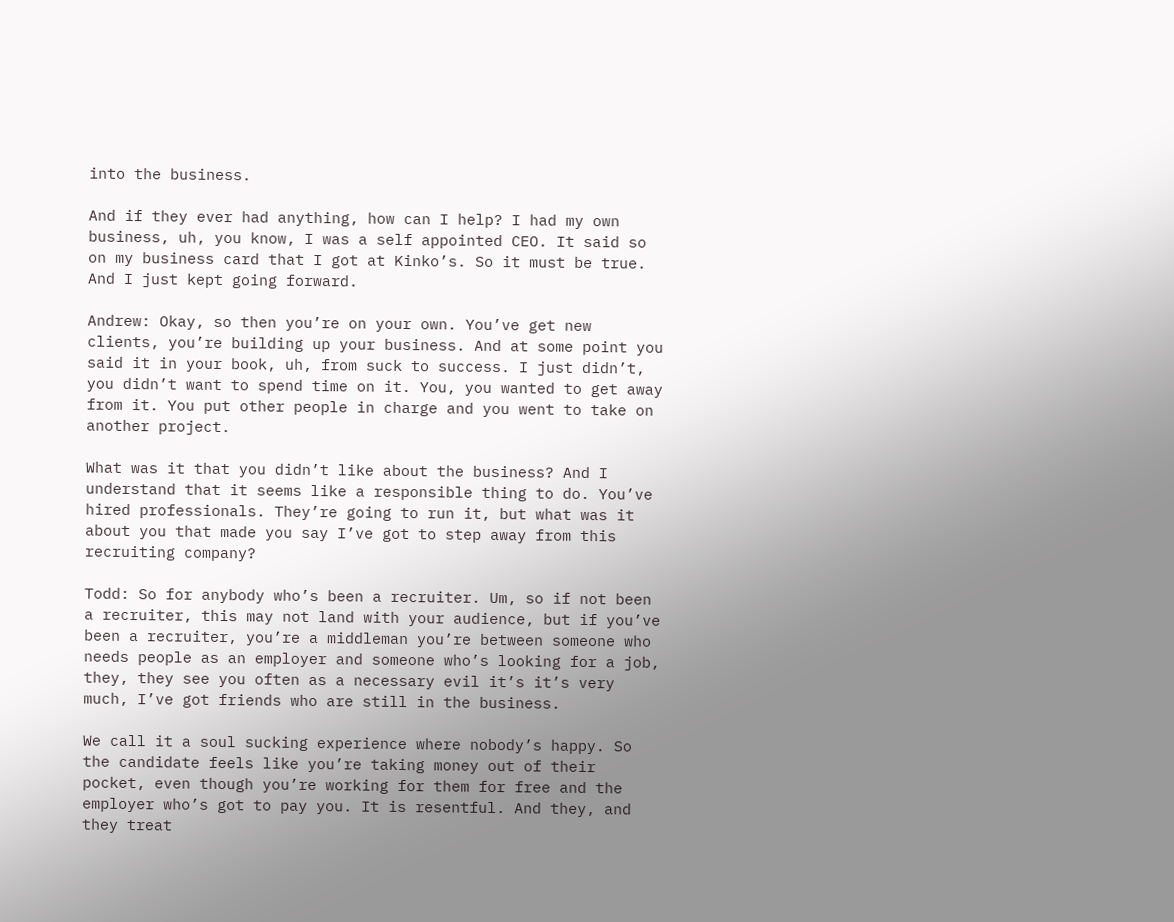into the business.

And if they ever had anything, how can I help? I had my own business, uh, you know, I was a self appointed CEO. It said so on my business card that I got at Kinko’s. So it must be true. And I just kept going forward.

Andrew: Okay, so then you’re on your own. You’ve get new clients, you’re building up your business. And at some point you said it in your book, uh, from suck to success. I just didn’t, you didn’t want to spend time on it. You, you wanted to get away from it. You put other people in charge and you went to take on another project.

What was it that you didn’t like about the business? And I understand that it seems like a responsible thing to do. You’ve hired professionals. They’re going to run it, but what was it about you that made you say I’ve got to step away from this recruiting company?

Todd: So for anybody who’s been a recruiter. Um, so if not been a recruiter, this may not land with your audience, but if you’ve been a recruiter, you’re a middleman you’re between someone who needs people as an employer and someone who’s looking for a job, they, they see you often as a necessary evil it’s it’s very much, I’ve got friends who are still in the business.

We call it a soul sucking experience where nobody’s happy. So the candidate feels like you’re taking money out of their pocket, even though you’re working for them for free and the employer who’s got to pay you. It is resentful. And they, and they treat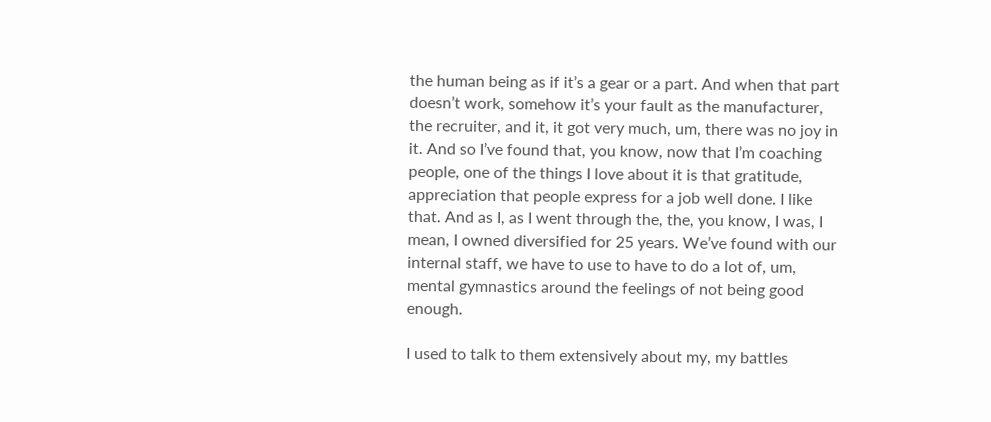the human being as if it’s a gear or a part. And when that part doesn’t work, somehow it’s your fault as the manufacturer, the recruiter, and it, it got very much, um, there was no joy in it. And so I’ve found that, you know, now that I’m coaching people, one of the things I love about it is that gratitude, appreciation that people express for a job well done. I like that. And as I, as I went through the, the, you know, I was, I mean, I owned diversified for 25 years. We’ve found with our internal staff, we have to use to have to do a lot of, um, mental gymnastics around the feelings of not being good enough.

I used to talk to them extensively about my, my battles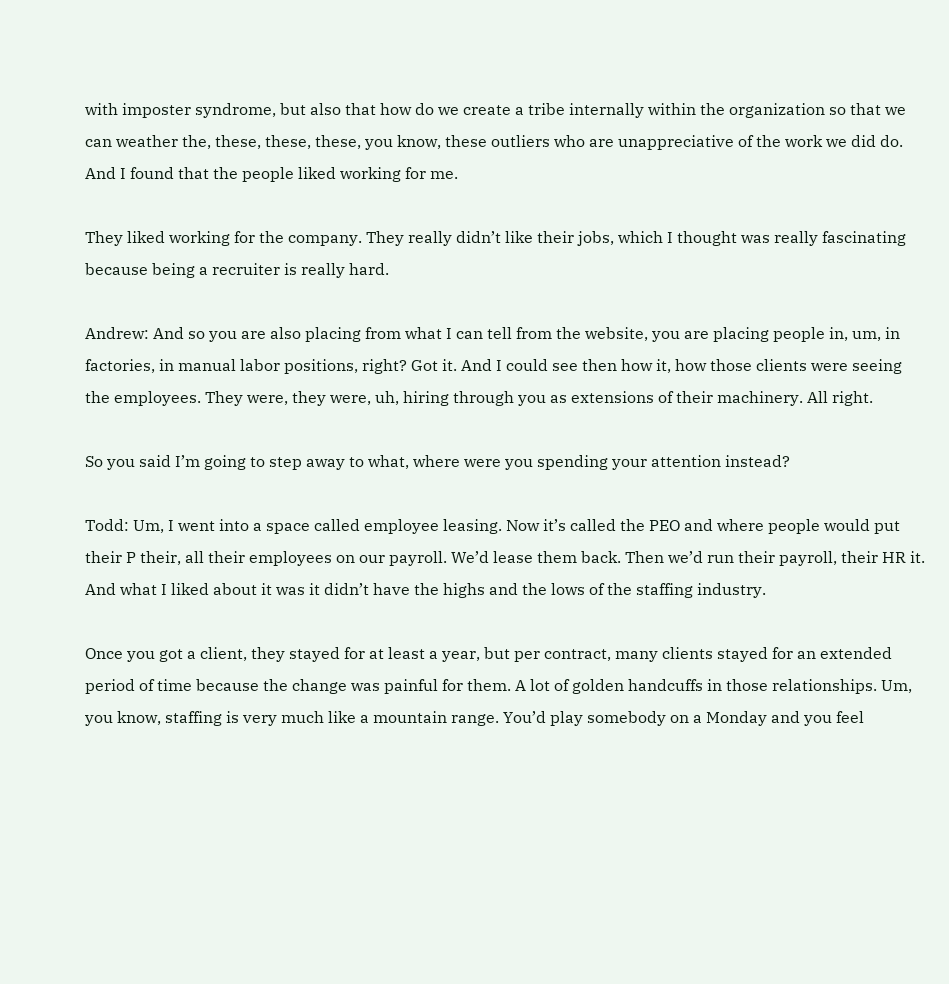with imposter syndrome, but also that how do we create a tribe internally within the organization so that we can weather the, these, these, these, you know, these outliers who are unappreciative of the work we did do. And I found that the people liked working for me.

They liked working for the company. They really didn’t like their jobs, which I thought was really fascinating because being a recruiter is really hard.

Andrew: And so you are also placing from what I can tell from the website, you are placing people in, um, in factories, in manual labor positions, right? Got it. And I could see then how it, how those clients were seeing the employees. They were, they were, uh, hiring through you as extensions of their machinery. All right.

So you said I’m going to step away to what, where were you spending your attention instead?

Todd: Um, I went into a space called employee leasing. Now it’s called the PEO and where people would put their P their, all their employees on our payroll. We’d lease them back. Then we’d run their payroll, their HR it. And what I liked about it was it didn’t have the highs and the lows of the staffing industry.

Once you got a client, they stayed for at least a year, but per contract, many clients stayed for an extended period of time because the change was painful for them. A lot of golden handcuffs in those relationships. Um, you know, staffing is very much like a mountain range. You’d play somebody on a Monday and you feel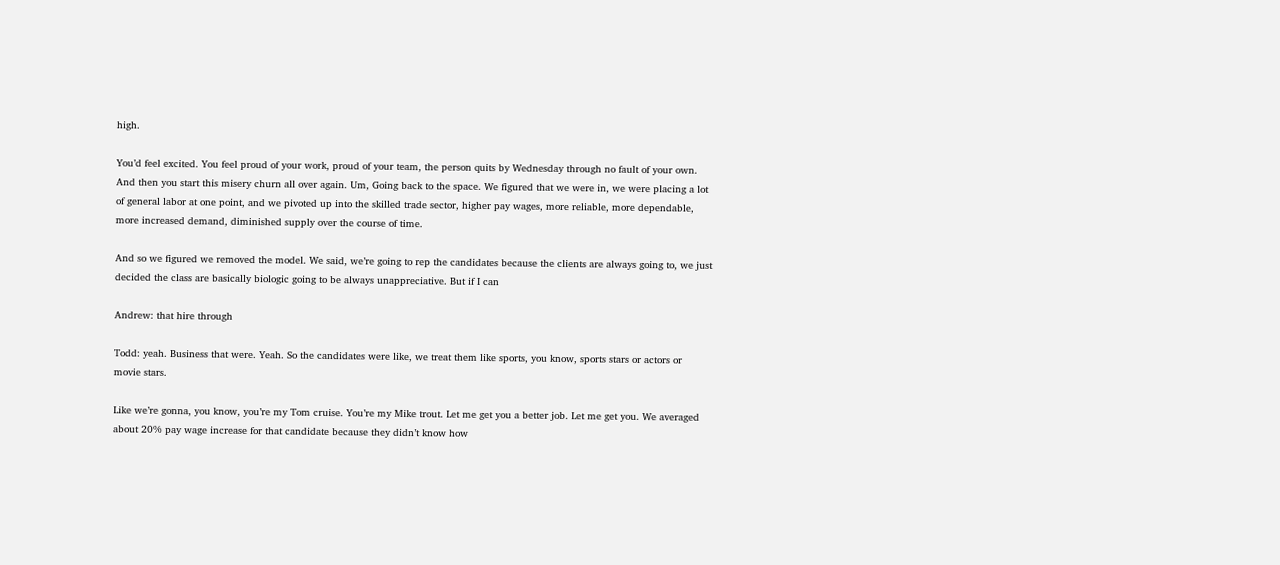high.

You’d feel excited. You feel proud of your work, proud of your team, the person quits by Wednesday through no fault of your own. And then you start this misery churn all over again. Um, Going back to the space. We figured that we were in, we were placing a lot of general labor at one point, and we pivoted up into the skilled trade sector, higher pay wages, more reliable, more dependable, more increased demand, diminished supply over the course of time.

And so we figured we removed the model. We said, we’re going to rep the candidates because the clients are always going to, we just decided the class are basically biologic going to be always unappreciative. But if I can

Andrew: that hire through

Todd: yeah. Business that were. Yeah. So the candidates were like, we treat them like sports, you know, sports stars or actors or movie stars.

Like we’re gonna, you know, you’re my Tom cruise. You’re my Mike trout. Let me get you a better job. Let me get you. We averaged about 20% pay wage increase for that candidate because they didn’t know how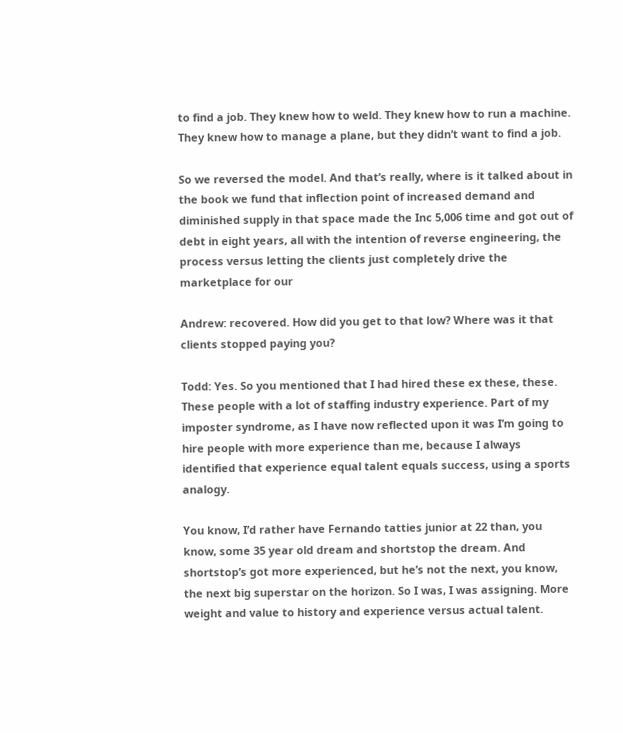to find a job. They knew how to weld. They knew how to run a machine. They knew how to manage a plane, but they didn’t want to find a job.

So we reversed the model. And that’s really, where is it talked about in the book we fund that inflection point of increased demand and diminished supply in that space made the Inc 5,006 time and got out of debt in eight years, all with the intention of reverse engineering, the process versus letting the clients just completely drive the marketplace for our

Andrew: recovered. How did you get to that low? Where was it that clients stopped paying you?

Todd: Yes. So you mentioned that I had hired these ex these, these. These people with a lot of staffing industry experience. Part of my imposter syndrome, as I have now reflected upon it was I’m going to hire people with more experience than me, because I always identified that experience equal talent equals success, using a sports analogy.

You know, I’d rather have Fernando tatties junior at 22 than, you know, some 35 year old dream and shortstop the dream. And shortstop’s got more experienced, but he’s not the next, you know, the next big superstar on the horizon. So I was, I was assigning. More weight and value to history and experience versus actual talent.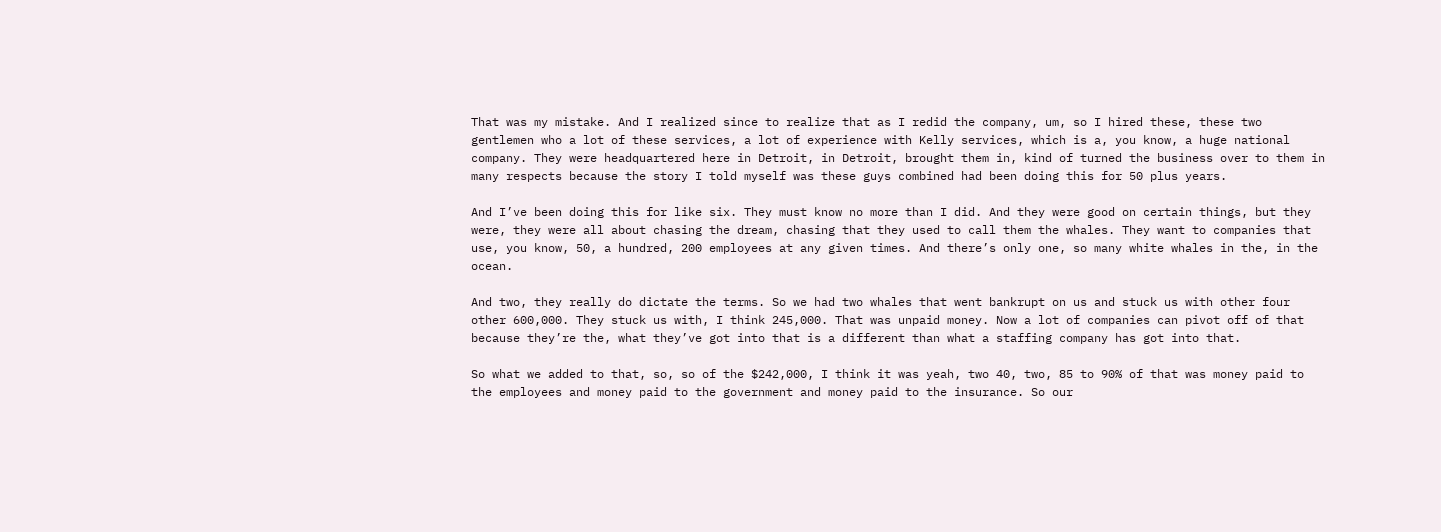That was my mistake. And I realized since to realize that as I redid the company, um, so I hired these, these two gentlemen who a lot of these services, a lot of experience with Kelly services, which is a, you know, a huge national company. They were headquartered here in Detroit, in Detroit, brought them in, kind of turned the business over to them in many respects because the story I told myself was these guys combined had been doing this for 50 plus years.

And I’ve been doing this for like six. They must know no more than I did. And they were good on certain things, but they were, they were all about chasing the dream, chasing that they used to call them the whales. They want to companies that use, you know, 50, a hundred, 200 employees at any given times. And there’s only one, so many white whales in the, in the ocean.

And two, they really do dictate the terms. So we had two whales that went bankrupt on us and stuck us with other four other 600,000. They stuck us with, I think 245,000. That was unpaid money. Now a lot of companies can pivot off of that because they’re the, what they’ve got into that is a different than what a staffing company has got into that.

So what we added to that, so, so of the $242,000, I think it was yeah, two 40, two, 85 to 90% of that was money paid to the employees and money paid to the government and money paid to the insurance. So our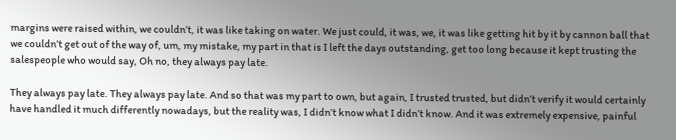margins were raised within, we couldn’t, it was like taking on water. We just could, it was, we, it was like getting hit by it by cannon ball that we couldn’t get out of the way of, um, my mistake, my part in that is I left the days outstanding, get too long because it kept trusting the salespeople who would say, Oh no, they always pay late.

They always pay late. They always pay late. And so that was my part to own, but again, I trusted trusted, but didn’t verify it would certainly have handled it much differently nowadays, but the reality was, I didn’t know what I didn’t know. And it was extremely expensive, painful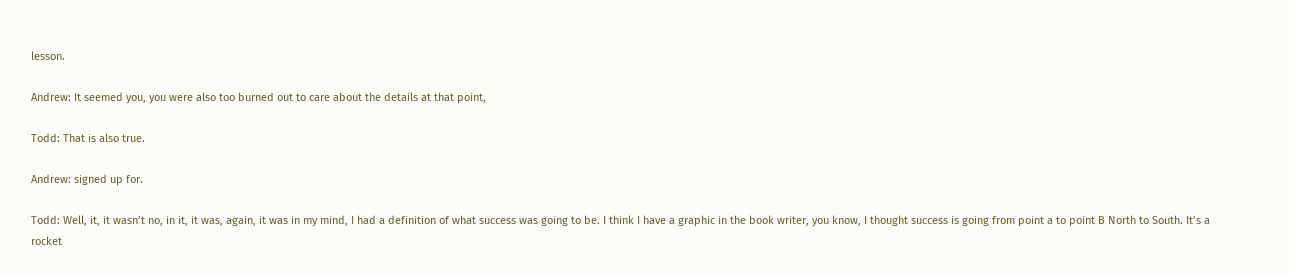lesson.

Andrew: It seemed you, you were also too burned out to care about the details at that point,

Todd: That is also true.

Andrew: signed up for.

Todd: Well, it, it wasn’t no, in it, it was, again, it was in my mind, I had a definition of what success was going to be. I think I have a graphic in the book writer, you know, I thought success is going from point a to point B North to South. It’s a rocket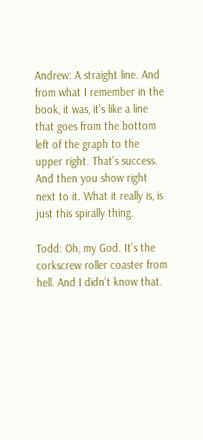Andrew: A straight line. And from what I remember in the book, it was, it’s like a line that goes from the bottom left of the graph to the upper right. That’s success. And then you show right next to it. What it really is, is just this spirally thing.

Todd: Oh, my God. It’s the corkscrew roller coaster from hell. And I didn’t know that.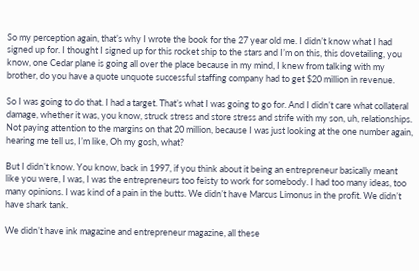So my perception again, that’s why I wrote the book for the 27 year old me. I didn’t know what I had signed up for. I thought I signed up for this rocket ship to the stars and I’m on this, this dovetailing, you know, one Cedar plane is going all over the place because in my mind, I knew from talking with my brother, do you have a quote unquote successful staffing company had to get $20 million in revenue.

So I was going to do that. I had a target. That’s what I was going to go for. And I didn’t care what collateral damage, whether it was, you know, struck stress and store stress and strife with my son, uh, relationships. Not paying attention to the margins on that 20 million, because I was just looking at the one number again, hearing me tell us, I’m like, Oh my gosh, what?

But I didn’t know. You know, back in 1997, if you think about it being an entrepreneur basically meant like you were, I was, I was the entrepreneurs too feisty to work for somebody. I had too many ideas, too many opinions. I was kind of a pain in the butts. We didn’t have Marcus Limonus in the profit. We didn’t have shark tank.

We didn’t have ink magazine and entrepreneur magazine, all these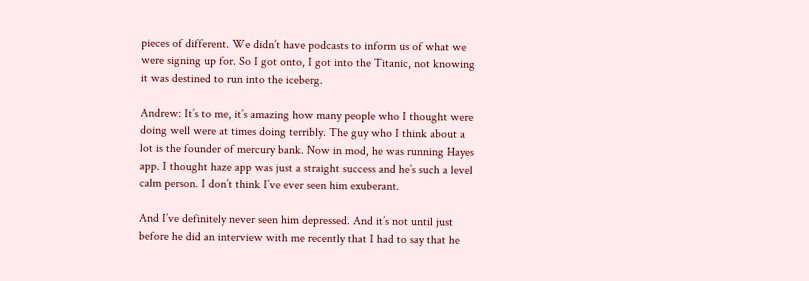pieces of different. We didn’t have podcasts to inform us of what we were signing up for. So I got onto, I got into the Titanic, not knowing it was destined to run into the iceberg.

Andrew: It’s to me, it’s amazing how many people who I thought were doing well were at times doing terribly. The guy who I think about a lot is the founder of mercury bank. Now in mod, he was running Hayes app. I thought haze app was just a straight success and he’s such a level calm person. I don’t think I’ve ever seen him exuberant.

And I’ve definitely never seen him depressed. And it’s not until just before he did an interview with me recently that I had to say that he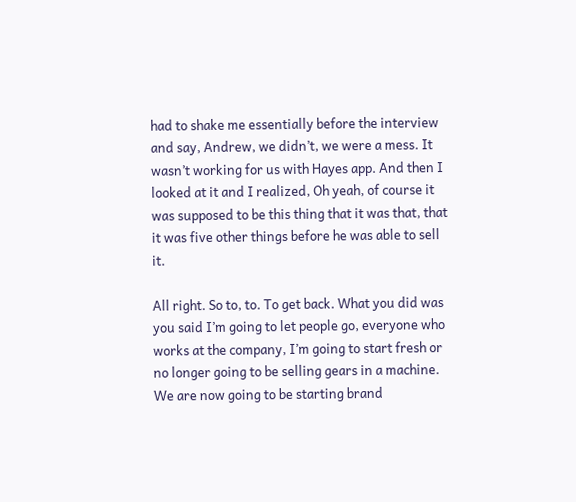had to shake me essentially before the interview and say, Andrew, we didn’t, we were a mess. It wasn’t working for us with Hayes app. And then I looked at it and I realized, Oh yeah, of course it was supposed to be this thing that it was that, that it was five other things before he was able to sell it.

All right. So to, to. To get back. What you did was you said I’m going to let people go, everyone who works at the company, I’m going to start fresh or no longer going to be selling gears in a machine. We are now going to be starting brand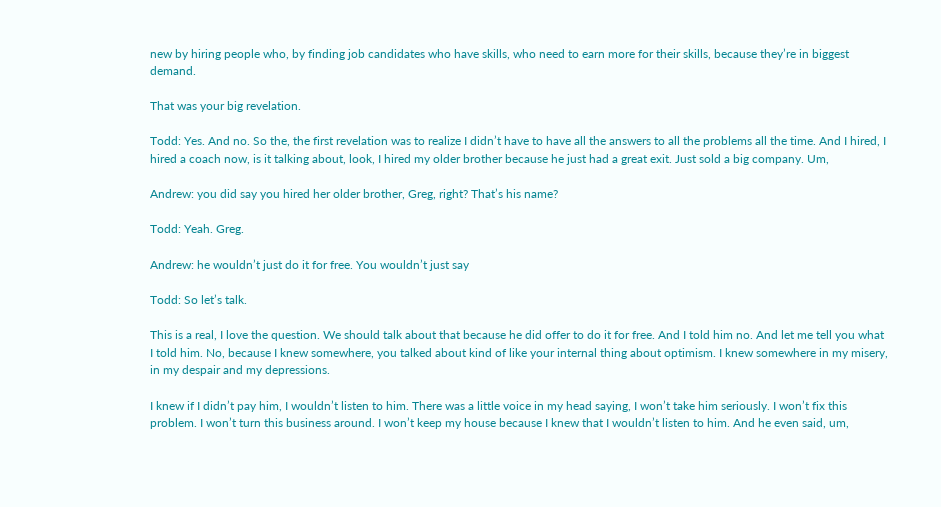new by hiring people who, by finding job candidates who have skills, who need to earn more for their skills, because they’re in biggest demand.

That was your big revelation.

Todd: Yes. And no. So the, the first revelation was to realize I didn’t have to have all the answers to all the problems all the time. And I hired, I hired a coach now, is it talking about, look, I hired my older brother because he just had a great exit. Just sold a big company. Um,

Andrew: you did say you hired her older brother, Greg, right? That’s his name?

Todd: Yeah. Greg.

Andrew: he wouldn’t just do it for free. You wouldn’t just say

Todd: So let’s talk.

This is a real, I love the question. We should talk about that because he did offer to do it for free. And I told him no. And let me tell you what I told him. No, because I knew somewhere, you talked about kind of like your internal thing about optimism. I knew somewhere in my misery, in my despair and my depressions.

I knew if I didn’t pay him, I wouldn’t listen to him. There was a little voice in my head saying, I won’t take him seriously. I won’t fix this problem. I won’t turn this business around. I won’t keep my house because I knew that I wouldn’t listen to him. And he even said, um,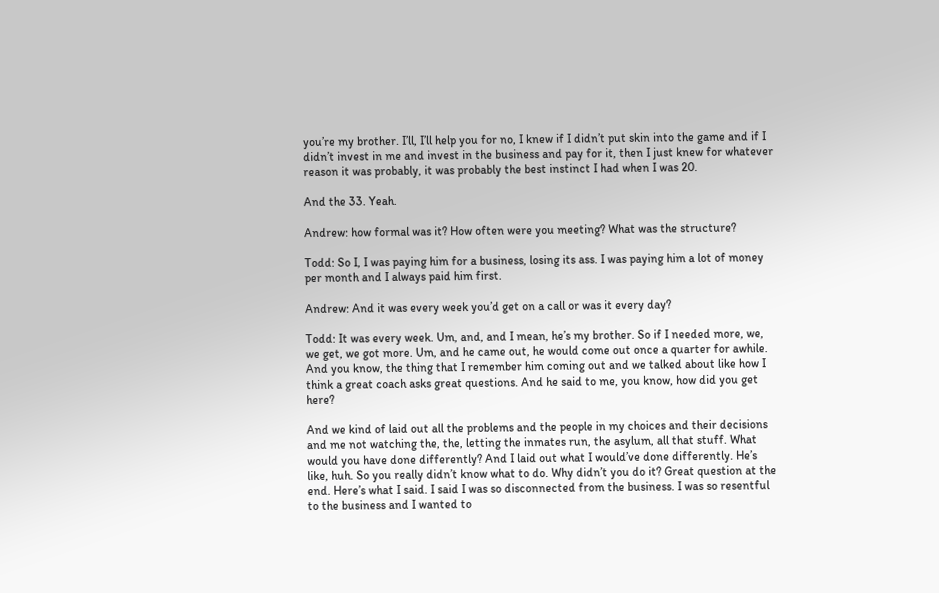you’re my brother. I’ll, I’ll help you for no, I knew if I didn’t put skin into the game and if I didn’t invest in me and invest in the business and pay for it, then I just knew for whatever reason it was probably, it was probably the best instinct I had when I was 20.

And the 33. Yeah.

Andrew: how formal was it? How often were you meeting? What was the structure?

Todd: So I, I was paying him for a business, losing its ass. I was paying him a lot of money per month and I always paid him first.

Andrew: And it was every week you’d get on a call or was it every day?

Todd: It was every week. Um, and, and I mean, he’s my brother. So if I needed more, we, we get, we got more. Um, and he came out, he would come out once a quarter for awhile. And you know, the thing that I remember him coming out and we talked about like how I think a great coach asks great questions. And he said to me, you know, how did you get here?

And we kind of laid out all the problems and the people in my choices and their decisions and me not watching the, the, letting the inmates run, the asylum, all that stuff. What would you have done differently? And I laid out what I would’ve done differently. He’s like, huh. So you really didn’t know what to do. Why didn’t you do it? Great question at the end. Here’s what I said. I said I was so disconnected from the business. I was so resentful to the business and I wanted to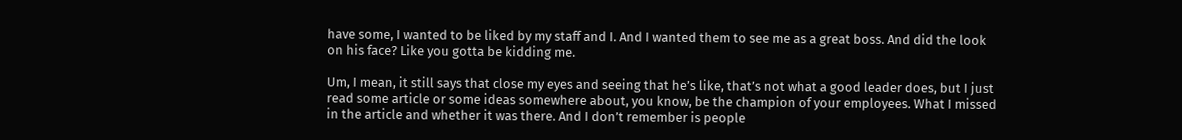have some, I wanted to be liked by my staff and I. And I wanted them to see me as a great boss. And did the look on his face? Like you gotta be kidding me.

Um, I mean, it still says that close my eyes and seeing that he’s like, that’s not what a good leader does, but I just read some article or some ideas somewhere about, you know, be the champion of your employees. What I missed in the article and whether it was there. And I don’t remember is people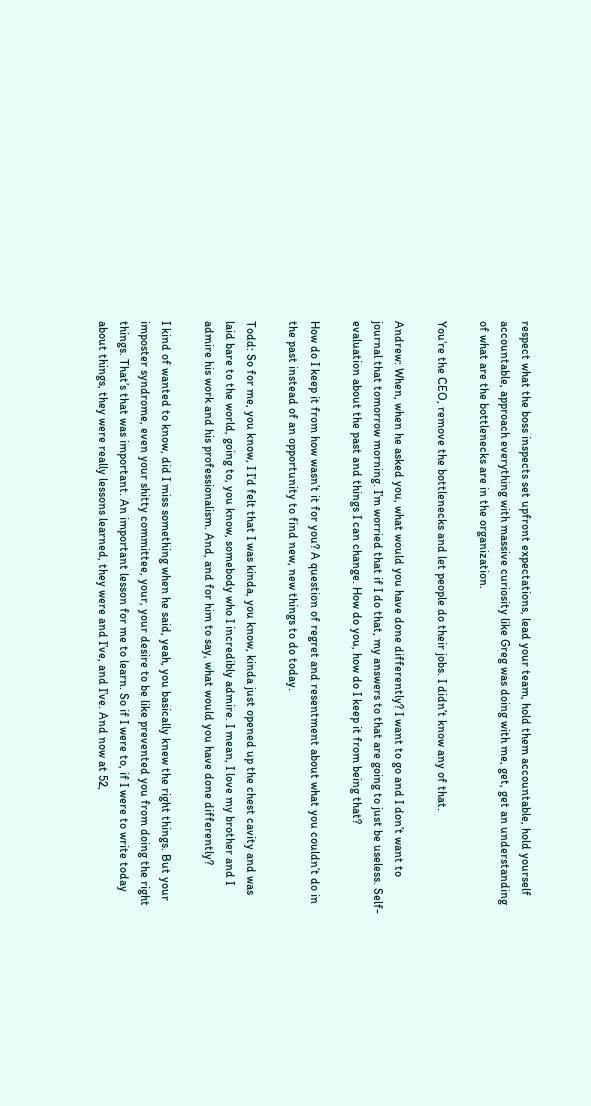respect what the boss inspects set upfront expectations, lead your team, hold them accountable, hold yourself accountable, approach everything with massive curiosity like Greg was doing with me, get, get an understanding of what are the bottlenecks are in the organization.

You’re the CEO, remove the bottlenecks and let people do their jobs. I didn’t know any of that.

Andrew: When, when he asked you, what would you have done differently? I want to go and I don’t want to journal that tomorrow morning. I’m worried that if I do that, my answers to that are going to just be useless. Self-evaluation about the past and things I can change. How do you, how do I keep it from being that?

How do I keep it from how wasn’t it for you? A question of regret and resentment about what you couldn’t do in the past instead of an opportunity to find new, new things to do today.

Todd: So for me, you know, I I’d felt that I was kinda, you know, kinda just opened up the chest cavity and was laid bare to the world, going to, you know, somebody who I incredibly admire. I mean, I love my brother and I admire his work and his professionalism. And, and for him to say, what would you have done differently?

I kind of wanted to know, did I miss something when he said, yeah, you basically knew the right things. But your imposter syndrome, even your shitty committee, your, your desire to be like prevented you from doing the right things. That’s that was important. An important lesson for me to learn. So if I were to, if I were to write today about things, they were really lessons learned, they were and I’ve, and I’ve. And now at 52,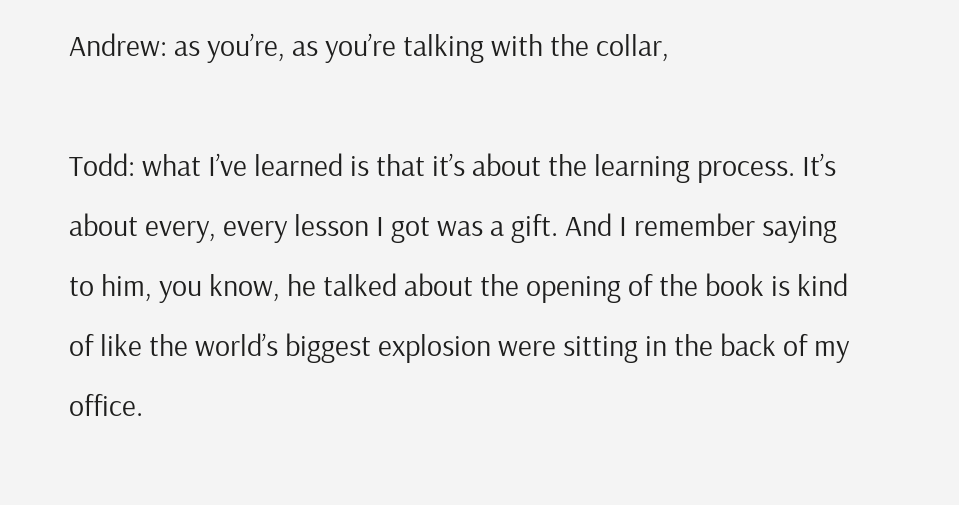Andrew: as you’re, as you’re talking with the collar,

Todd: what I’ve learned is that it’s about the learning process. It’s about every, every lesson I got was a gift. And I remember saying to him, you know, he talked about the opening of the book is kind of like the world’s biggest explosion were sitting in the back of my office.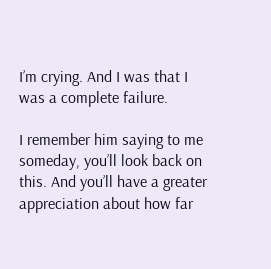I’m crying. And I was that I was a complete failure.

I remember him saying to me someday, you’ll look back on this. And you’ll have a greater appreciation about how far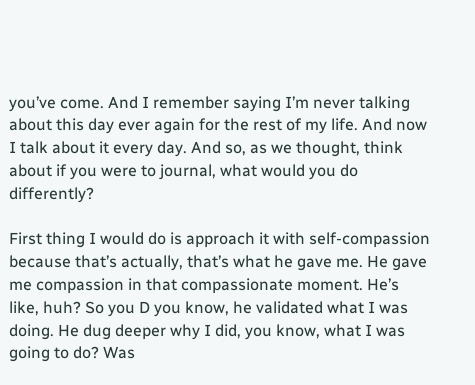you’ve come. And I remember saying I’m never talking about this day ever again for the rest of my life. And now I talk about it every day. And so, as we thought, think about if you were to journal, what would you do differently?

First thing I would do is approach it with self-compassion because that’s actually, that’s what he gave me. He gave me compassion in that compassionate moment. He’s like, huh? So you D you know, he validated what I was doing. He dug deeper why I did, you know, what I was going to do? Was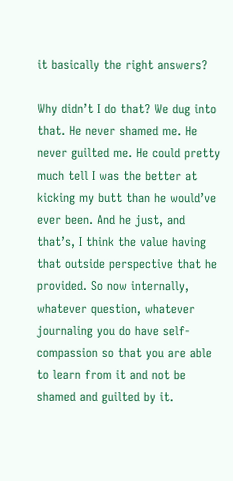it basically the right answers?

Why didn’t I do that? We dug into that. He never shamed me. He never guilted me. He could pretty much tell I was the better at kicking my butt than he would’ve ever been. And he just, and that’s, I think the value having that outside perspective that he provided. So now internally, whatever question, whatever journaling you do have self-compassion so that you are able to learn from it and not be shamed and guilted by it.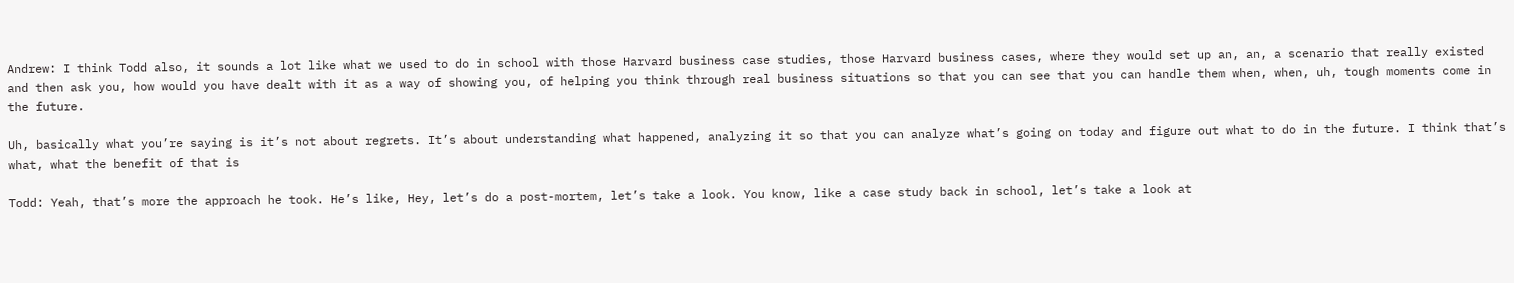Andrew: I think Todd also, it sounds a lot like what we used to do in school with those Harvard business case studies, those Harvard business cases, where they would set up an, an, a scenario that really existed and then ask you, how would you have dealt with it as a way of showing you, of helping you think through real business situations so that you can see that you can handle them when, when, uh, tough moments come in the future.

Uh, basically what you’re saying is it’s not about regrets. It’s about understanding what happened, analyzing it so that you can analyze what’s going on today and figure out what to do in the future. I think that’s what, what the benefit of that is

Todd: Yeah, that’s more the approach he took. He’s like, Hey, let’s do a post-mortem, let’s take a look. You know, like a case study back in school, let’s take a look at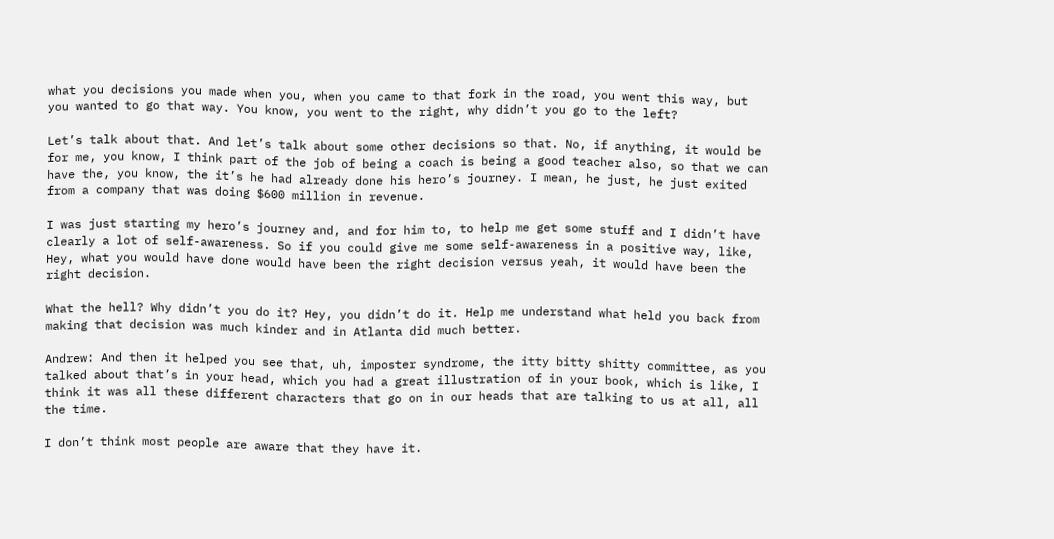what you decisions you made when you, when you came to that fork in the road, you went this way, but you wanted to go that way. You know, you went to the right, why didn’t you go to the left?

Let’s talk about that. And let’s talk about some other decisions so that. No, if anything, it would be for me, you know, I think part of the job of being a coach is being a good teacher also, so that we can have the, you know, the it’s he had already done his hero’s journey. I mean, he just, he just exited from a company that was doing $600 million in revenue.

I was just starting my hero’s journey and, and for him to, to help me get some stuff and I didn’t have clearly a lot of self-awareness. So if you could give me some self-awareness in a positive way, like, Hey, what you would have done would have been the right decision versus yeah, it would have been the right decision.

What the hell? Why didn’t you do it? Hey, you didn’t do it. Help me understand what held you back from making that decision was much kinder and in Atlanta did much better.

Andrew: And then it helped you see that, uh, imposter syndrome, the itty bitty shitty committee, as you talked about that’s in your head, which you had a great illustration of in your book, which is like, I think it was all these different characters that go on in our heads that are talking to us at all, all the time.

I don’t think most people are aware that they have it.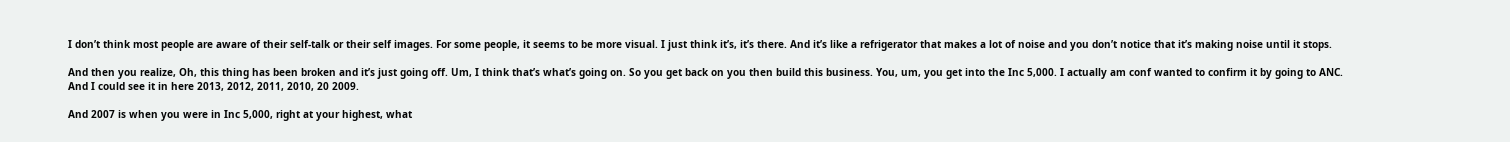I don’t think most people are aware of their self-talk or their self images. For some people, it seems to be more visual. I just think it’s, it’s there. And it’s like a refrigerator that makes a lot of noise and you don’t notice that it’s making noise until it stops.

And then you realize, Oh, this thing has been broken and it’s just going off. Um, I think that’s what’s going on. So you get back on you then build this business. You, um, you get into the Inc 5,000. I actually am conf wanted to confirm it by going to ANC. And I could see it in here 2013, 2012, 2011, 2010, 20 2009.

And 2007 is when you were in Inc 5,000, right at your highest, what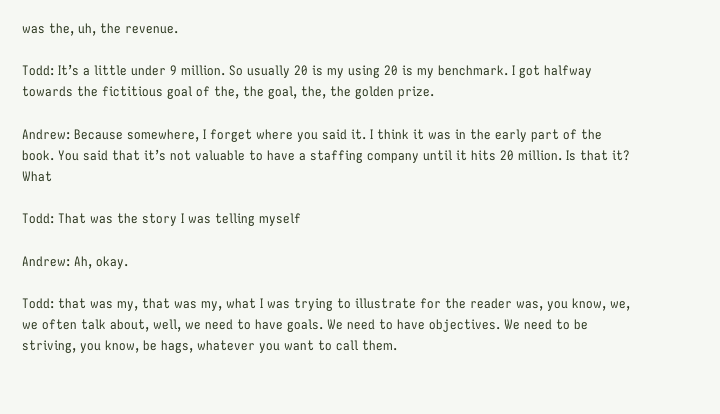was the, uh, the revenue.

Todd: It’s a little under 9 million. So usually 20 is my using 20 is my benchmark. I got halfway towards the fictitious goal of the, the goal, the, the golden prize.

Andrew: Because somewhere, I forget where you said it. I think it was in the early part of the book. You said that it’s not valuable to have a staffing company until it hits 20 million. Is that it? What

Todd: That was the story I was telling myself

Andrew: Ah, okay.

Todd: that was my, that was my, what I was trying to illustrate for the reader was, you know, we, we often talk about, well, we need to have goals. We need to have objectives. We need to be striving, you know, be hags, whatever you want to call them.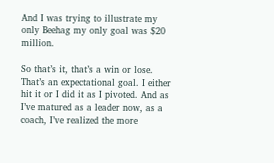And I was trying to illustrate my only Beehag my only goal was $20 million.

So that’s it, that’s a win or lose. That’s an expectational goal. I either hit it or I did it as I pivoted. And as I’ve matured as a leader now, as a coach, I’ve realized the more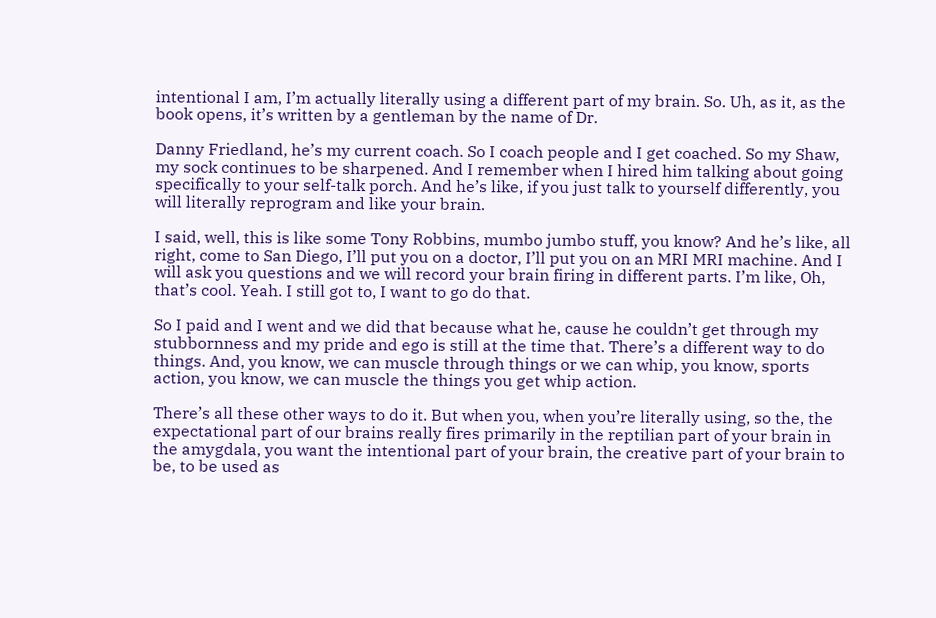intentional I am, I’m actually literally using a different part of my brain. So. Uh, as it, as the book opens, it’s written by a gentleman by the name of Dr.

Danny Friedland, he’s my current coach. So I coach people and I get coached. So my Shaw, my sock continues to be sharpened. And I remember when I hired him talking about going specifically to your self-talk porch. And he’s like, if you just talk to yourself differently, you will literally reprogram and like your brain.

I said, well, this is like some Tony Robbins, mumbo jumbo stuff, you know? And he’s like, all right, come to San Diego, I’ll put you on a doctor, I’ll put you on an MRI MRI machine. And I will ask you questions and we will record your brain firing in different parts. I’m like, Oh, that’s cool. Yeah. I still got to, I want to go do that.

So I paid and I went and we did that because what he, cause he couldn’t get through my stubbornness and my pride and ego is still at the time that. There’s a different way to do things. And, you know, we can muscle through things or we can whip, you know, sports action, you know, we can muscle the things you get whip action.

There’s all these other ways to do it. But when you, when you’re literally using, so the, the expectational part of our brains really fires primarily in the reptilian part of your brain in the amygdala, you want the intentional part of your brain, the creative part of your brain to be, to be used as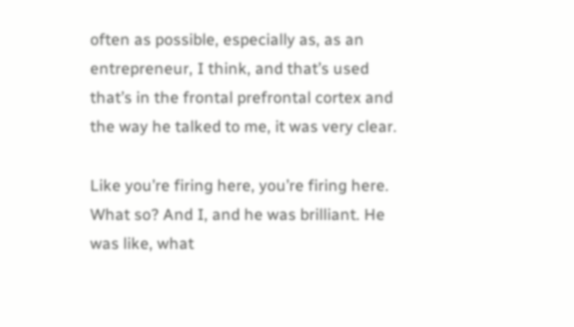often as possible, especially as, as an entrepreneur, I think, and that’s used that’s in the frontal prefrontal cortex and the way he talked to me, it was very clear.

Like you’re firing here, you’re firing here. What so? And I, and he was brilliant. He was like, what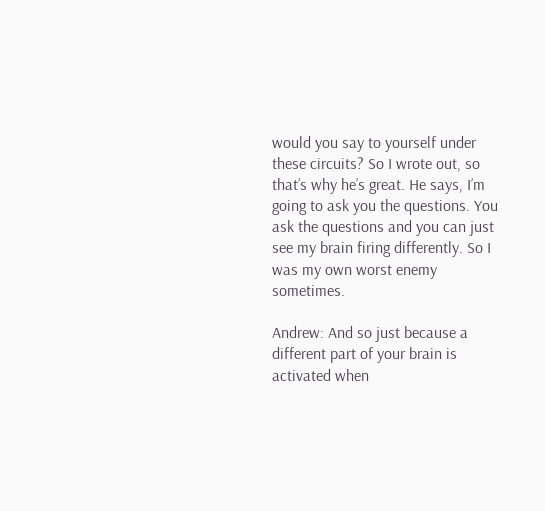would you say to yourself under these circuits? So I wrote out, so that’s why he’s great. He says, I’m going to ask you the questions. You ask the questions and you can just see my brain firing differently. So I was my own worst enemy sometimes.

Andrew: And so just because a different part of your brain is activated when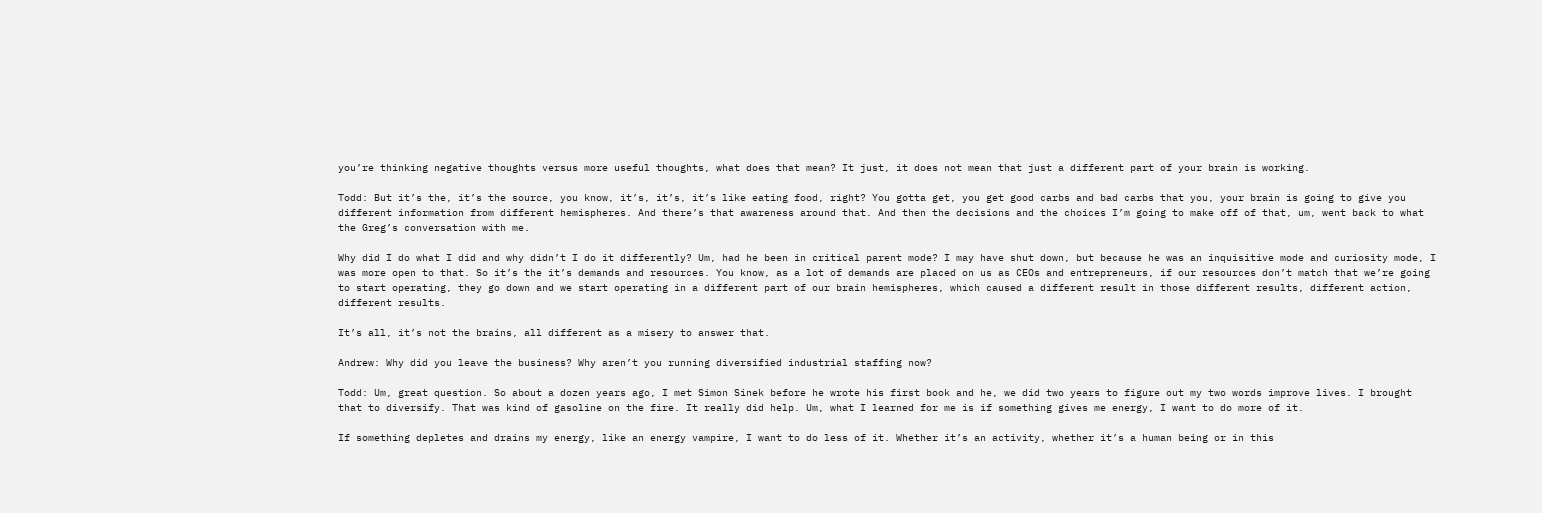you’re thinking negative thoughts versus more useful thoughts, what does that mean? It just, it does not mean that just a different part of your brain is working.

Todd: But it’s the, it’s the source, you know, it’s, it’s, it’s like eating food, right? You gotta get, you get good carbs and bad carbs that you, your brain is going to give you different information from different hemispheres. And there’s that awareness around that. And then the decisions and the choices I’m going to make off of that, um, went back to what the Greg’s conversation with me.

Why did I do what I did and why didn’t I do it differently? Um, had he been in critical parent mode? I may have shut down, but because he was an inquisitive mode and curiosity mode, I was more open to that. So it’s the it’s demands and resources. You know, as a lot of demands are placed on us as CEOs and entrepreneurs, if our resources don’t match that we’re going to start operating, they go down and we start operating in a different part of our brain hemispheres, which caused a different result in those different results, different action, different results.

It’s all, it’s not the brains, all different as a misery to answer that.

Andrew: Why did you leave the business? Why aren’t you running diversified industrial staffing now?

Todd: Um, great question. So about a dozen years ago, I met Simon Sinek before he wrote his first book and he, we did two years to figure out my two words improve lives. I brought that to diversify. That was kind of gasoline on the fire. It really did help. Um, what I learned for me is if something gives me energy, I want to do more of it.

If something depletes and drains my energy, like an energy vampire, I want to do less of it. Whether it’s an activity, whether it’s a human being or in this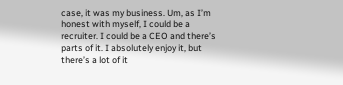case, it was my business. Um, as I’m honest with myself, I could be a recruiter. I could be a CEO and there’s parts of it. I absolutely enjoy it, but there’s a lot of it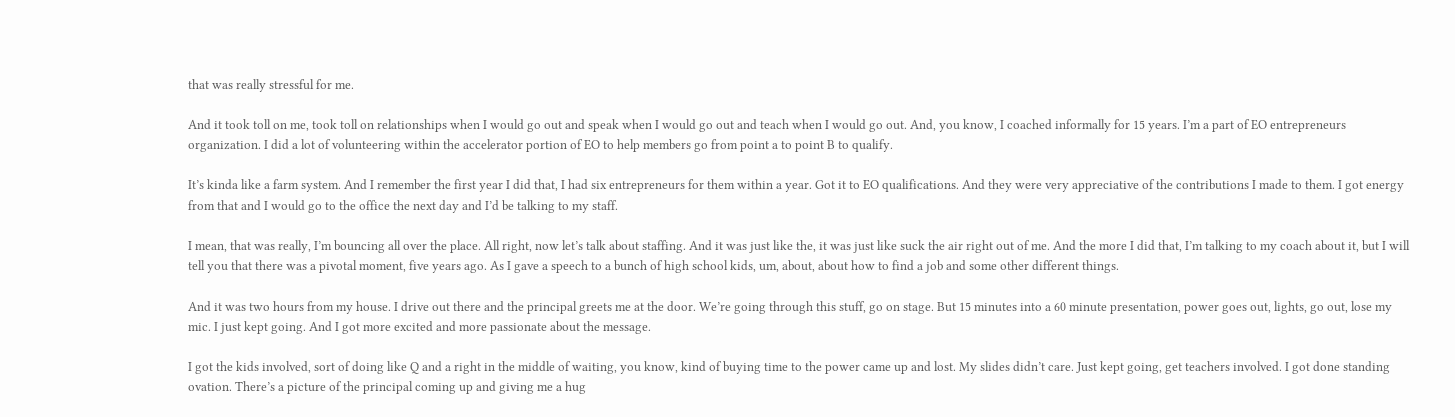that was really stressful for me.

And it took toll on me, took toll on relationships when I would go out and speak when I would go out and teach when I would go out. And, you know, I coached informally for 15 years. I’m a part of EO entrepreneurs organization. I did a lot of volunteering within the accelerator portion of EO to help members go from point a to point B to qualify.

It’s kinda like a farm system. And I remember the first year I did that, I had six entrepreneurs for them within a year. Got it to EO qualifications. And they were very appreciative of the contributions I made to them. I got energy from that and I would go to the office the next day and I’d be talking to my staff.

I mean, that was really, I’m bouncing all over the place. All right, now let’s talk about staffing. And it was just like the, it was just like suck the air right out of me. And the more I did that, I’m talking to my coach about it, but I will tell you that there was a pivotal moment, five years ago. As I gave a speech to a bunch of high school kids, um, about, about how to find a job and some other different things.

And it was two hours from my house. I drive out there and the principal greets me at the door. We’re going through this stuff, go on stage. But 15 minutes into a 60 minute presentation, power goes out, lights, go out, lose my mic. I just kept going. And I got more excited and more passionate about the message.

I got the kids involved, sort of doing like Q and a right in the middle of waiting, you know, kind of buying time to the power came up and lost. My slides didn’t care. Just kept going, get teachers involved. I got done standing ovation. There’s a picture of the principal coming up and giving me a hug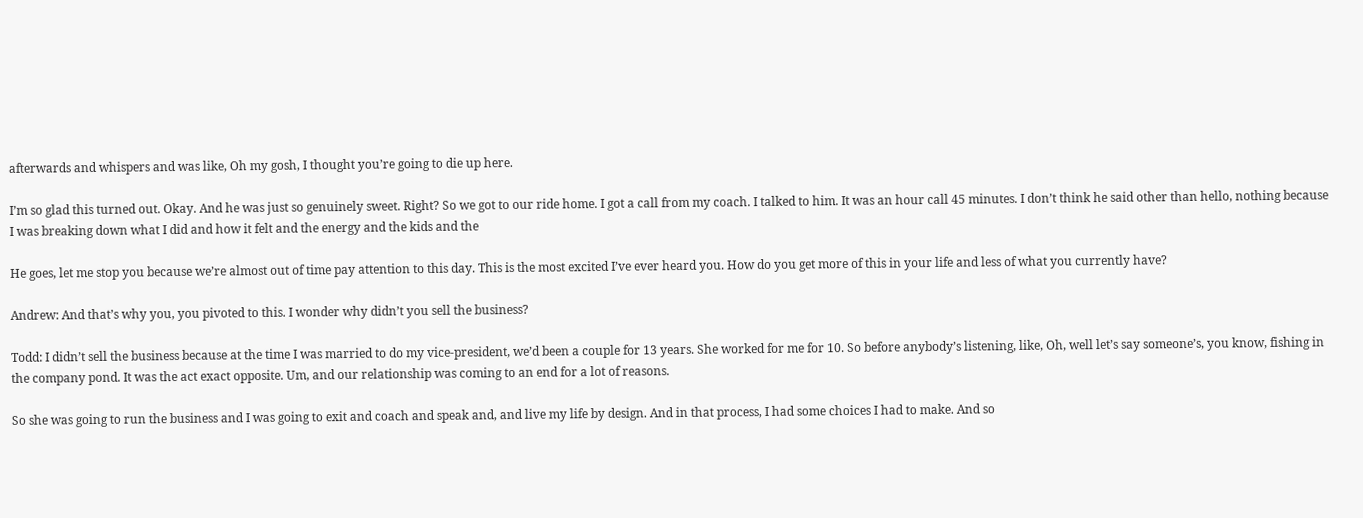afterwards and whispers and was like, Oh my gosh, I thought you’re going to die up here.

I’m so glad this turned out. Okay. And he was just so genuinely sweet. Right? So we got to our ride home. I got a call from my coach. I talked to him. It was an hour call 45 minutes. I don’t think he said other than hello, nothing because I was breaking down what I did and how it felt and the energy and the kids and the

He goes, let me stop you because we’re almost out of time pay attention to this day. This is the most excited I’ve ever heard you. How do you get more of this in your life and less of what you currently have?

Andrew: And that’s why you, you pivoted to this. I wonder why didn’t you sell the business?

Todd: I didn’t sell the business because at the time I was married to do my vice-president, we’d been a couple for 13 years. She worked for me for 10. So before anybody’s listening, like, Oh, well let’s say someone’s, you know, fishing in the company pond. It was the act exact opposite. Um, and our relationship was coming to an end for a lot of reasons.

So she was going to run the business and I was going to exit and coach and speak and, and live my life by design. And in that process, I had some choices I had to make. And so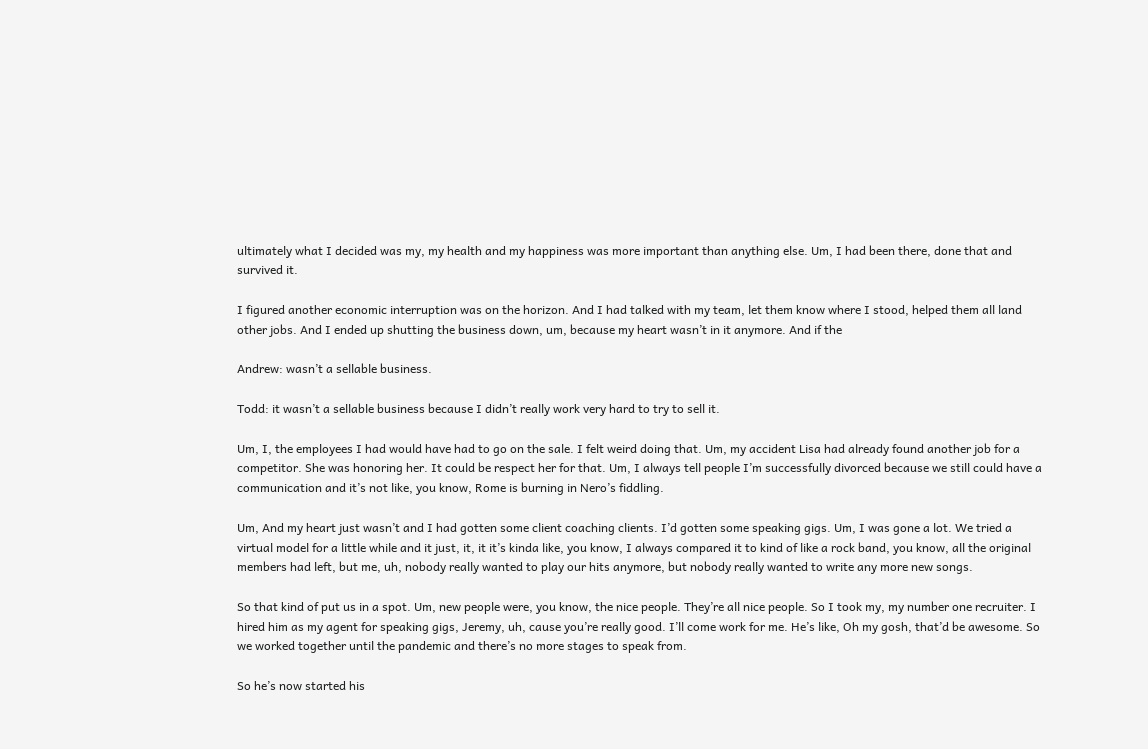ultimately what I decided was my, my health and my happiness was more important than anything else. Um, I had been there, done that and survived it.

I figured another economic interruption was on the horizon. And I had talked with my team, let them know where I stood, helped them all land other jobs. And I ended up shutting the business down, um, because my heart wasn’t in it anymore. And if the

Andrew: wasn’t a sellable business.

Todd: it wasn’t a sellable business because I didn’t really work very hard to try to sell it.

Um, I, the employees I had would have had to go on the sale. I felt weird doing that. Um, my accident Lisa had already found another job for a competitor. She was honoring her. It could be respect her for that. Um, I always tell people I’m successfully divorced because we still could have a communication and it’s not like, you know, Rome is burning in Nero’s fiddling.

Um, And my heart just wasn’t and I had gotten some client coaching clients. I’d gotten some speaking gigs. Um, I was gone a lot. We tried a virtual model for a little while and it just, it, it it’s kinda like, you know, I always compared it to kind of like a rock band, you know, all the original members had left, but me, uh, nobody really wanted to play our hits anymore, but nobody really wanted to write any more new songs.

So that kind of put us in a spot. Um, new people were, you know, the nice people. They’re all nice people. So I took my, my number one recruiter. I hired him as my agent for speaking gigs, Jeremy, uh, cause you’re really good. I’ll come work for me. He’s like, Oh my gosh, that’d be awesome. So we worked together until the pandemic and there’s no more stages to speak from.

So he’s now started his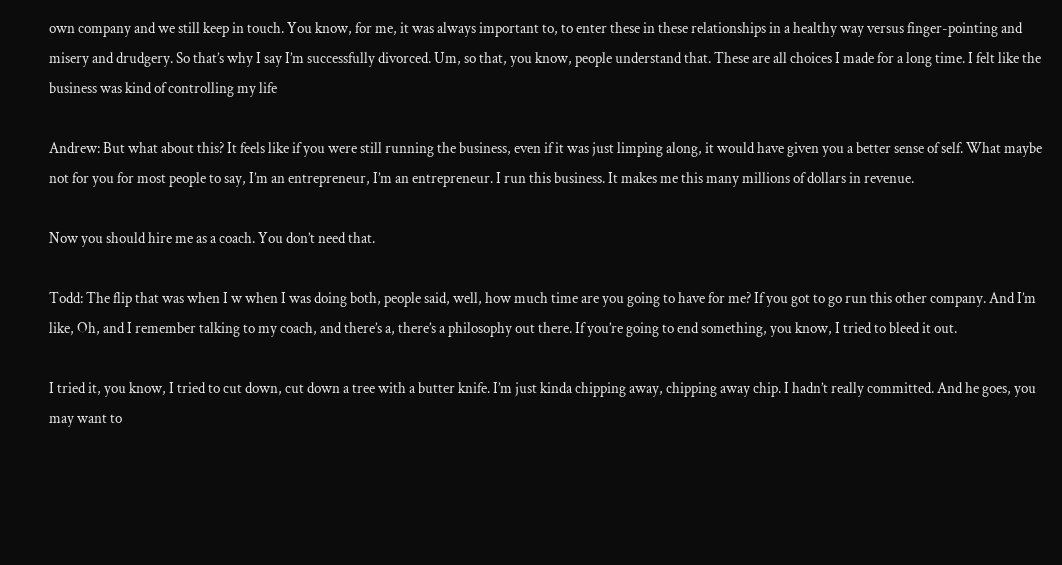own company and we still keep in touch. You know, for me, it was always important to, to enter these in these relationships in a healthy way versus finger-pointing and misery and drudgery. So that’s why I say I’m successfully divorced. Um, so that, you know, people understand that. These are all choices I made for a long time. I felt like the business was kind of controlling my life

Andrew: But what about this? It feels like if you were still running the business, even if it was just limping along, it would have given you a better sense of self. What maybe not for you for most people to say, I’m an entrepreneur, I’m an entrepreneur. I run this business. It makes me this many millions of dollars in revenue.

Now you should hire me as a coach. You don’t need that.

Todd: The flip that was when I w when I was doing both, people said, well, how much time are you going to have for me? If you got to go run this other company. And I’m like, Oh, and I remember talking to my coach, and there’s a, there’s a philosophy out there. If you’re going to end something, you know, I tried to bleed it out.

I tried it, you know, I tried to cut down, cut down a tree with a butter knife. I’m just kinda chipping away, chipping away chip. I hadn’t really committed. And he goes, you may want to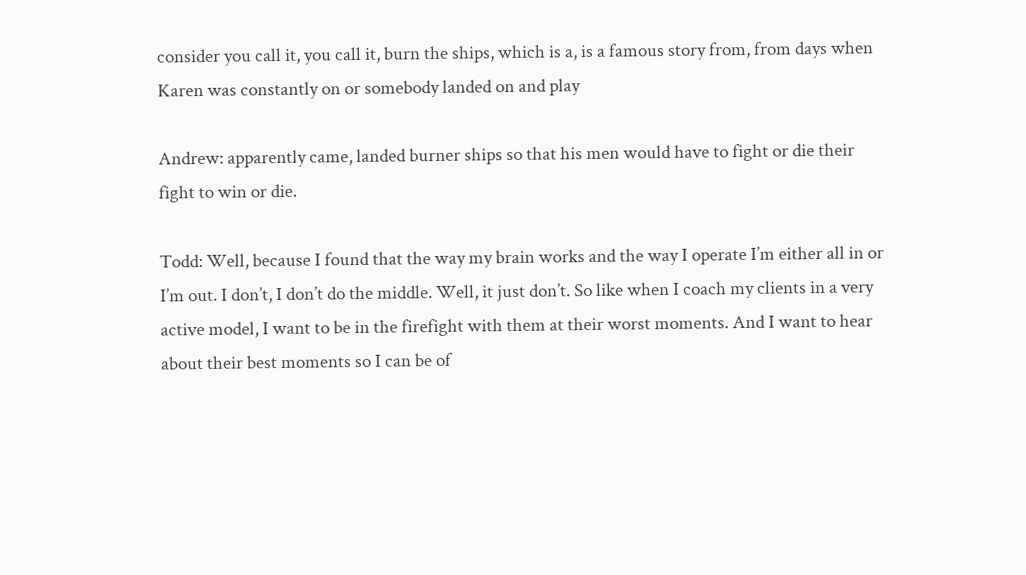consider you call it, you call it, burn the ships, which is a, is a famous story from, from days when Karen was constantly on or somebody landed on and play

Andrew: apparently came, landed burner ships so that his men would have to fight or die their fight to win or die.

Todd: Well, because I found that the way my brain works and the way I operate I’m either all in or I’m out. I don’t, I don’t do the middle. Well, it just don’t. So like when I coach my clients in a very active model, I want to be in the firefight with them at their worst moments. And I want to hear about their best moments so I can be of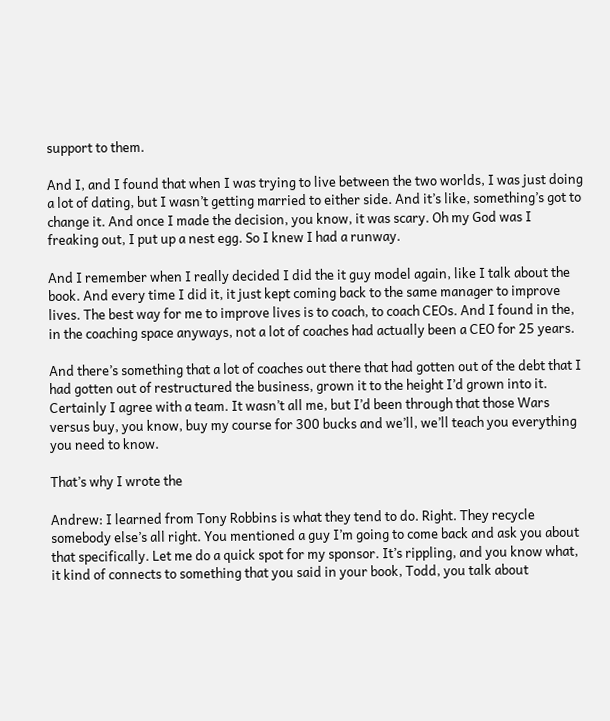support to them.

And I, and I found that when I was trying to live between the two worlds, I was just doing a lot of dating, but I wasn’t getting married to either side. And it’s like, something’s got to change it. And once I made the decision, you know, it was scary. Oh my God was I freaking out, I put up a nest egg. So I knew I had a runway.

And I remember when I really decided I did the it guy model again, like I talk about the book. And every time I did it, it just kept coming back to the same manager to improve lives. The best way for me to improve lives is to coach, to coach CEOs. And I found in the, in the coaching space anyways, not a lot of coaches had actually been a CEO for 25 years.

And there’s something that a lot of coaches out there that had gotten out of the debt that I had gotten out of restructured the business, grown it to the height I’d grown into it. Certainly I agree with a team. It wasn’t all me, but I’d been through that those Wars versus buy, you know, buy my course for 300 bucks and we’ll, we’ll teach you everything you need to know.

That’s why I wrote the

Andrew: I learned from Tony Robbins is what they tend to do. Right. They recycle somebody else’s all right. You mentioned a guy I’m going to come back and ask you about that specifically. Let me do a quick spot for my sponsor. It’s rippling, and you know what, it kind of connects to something that you said in your book, Todd, you talk about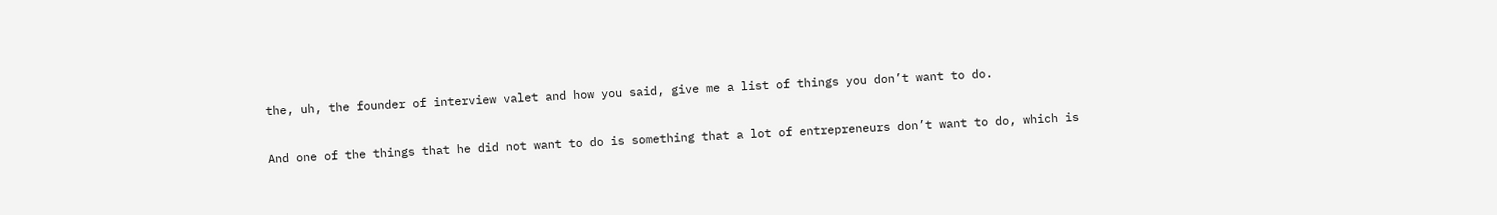the, uh, the founder of interview valet and how you said, give me a list of things you don’t want to do.

And one of the things that he did not want to do is something that a lot of entrepreneurs don’t want to do, which is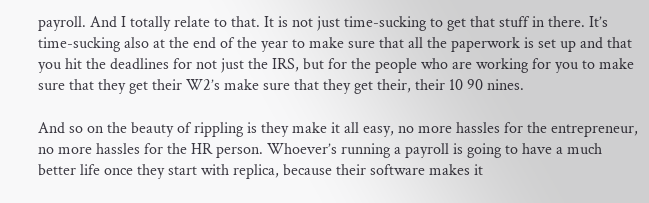payroll. And I totally relate to that. It is not just time-sucking to get that stuff in there. It’s time-sucking also at the end of the year to make sure that all the paperwork is set up and that you hit the deadlines for not just the IRS, but for the people who are working for you to make sure that they get their W2’s make sure that they get their, their 10 90 nines.

And so on the beauty of rippling is they make it all easy, no more hassles for the entrepreneur, no more hassles for the HR person. Whoever’s running a payroll is going to have a much better life once they start with replica, because their software makes it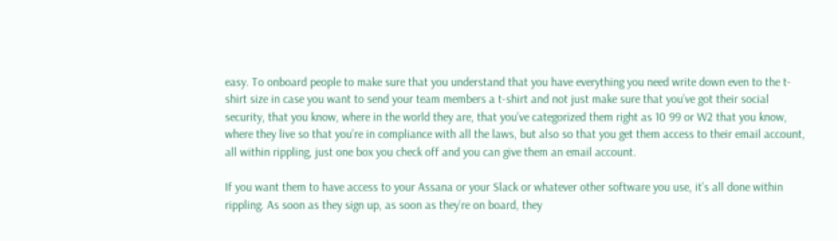easy. To onboard people to make sure that you understand that you have everything you need write down even to the t-shirt size in case you want to send your team members a t-shirt and not just make sure that you’ve got their social security, that you know, where in the world they are, that you’ve categorized them right as 10 99 or W2 that you know, where they live so that you’re in compliance with all the laws, but also so that you get them access to their email account, all within rippling, just one box you check off and you can give them an email account.

If you want them to have access to your Assana or your Slack or whatever other software you use, it’s all done within rippling. As soon as they sign up, as soon as they’re on board, they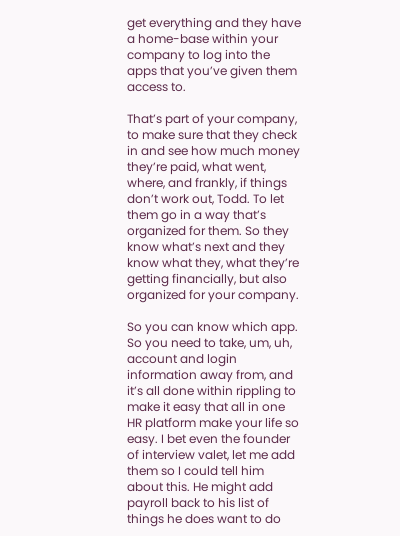get everything and they have a home-base within your company to log into the apps that you’ve given them access to.

That’s part of your company, to make sure that they check in and see how much money they’re paid, what went, where, and frankly, if things don’t work out, Todd. To let them go in a way that’s organized for them. So they know what’s next and they know what they, what they’re getting financially, but also organized for your company.

So you can know which app. So you need to take, um, uh, account and login information away from, and it’s all done within rippling to make it easy that all in one HR platform make your life so easy. I bet even the founder of interview valet, let me add them so I could tell him about this. He might add payroll back to his list of things he does want to do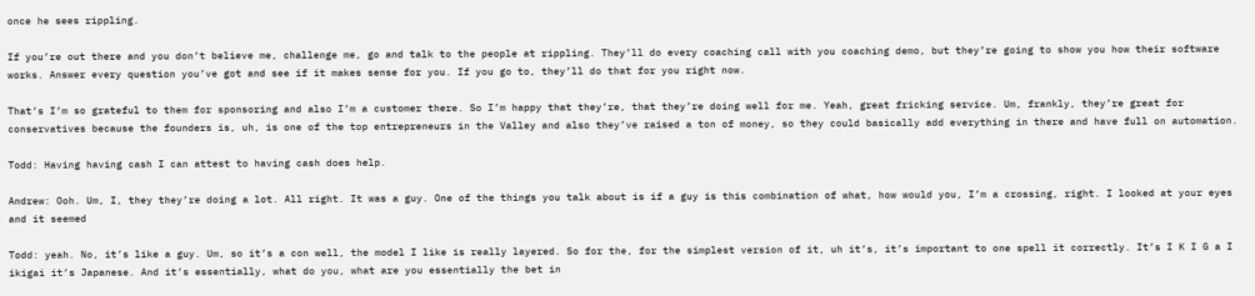once he sees rippling.

If you’re out there and you don’t believe me, challenge me, go and talk to the people at rippling. They’ll do every coaching call with you coaching demo, but they’re going to show you how their software works. Answer every question you’ve got and see if it makes sense for you. If you go to, they’ll do that for you right now.

That’s I’m so grateful to them for sponsoring and also I’m a customer there. So I’m happy that they’re, that they’re doing well for me. Yeah, great fricking service. Um, frankly, they’re great for conservatives because the founders is, uh, is one of the top entrepreneurs in the Valley and also they’ve raised a ton of money, so they could basically add everything in there and have full on automation.

Todd: Having having cash I can attest to having cash does help.

Andrew: Ooh. Um, I, they they’re doing a lot. All right. It was a guy. One of the things you talk about is if a guy is this combination of what, how would you, I’m a crossing, right. I looked at your eyes and it seemed

Todd: yeah. No, it’s like a guy. Um, so it’s a con well, the model I like is really layered. So for the, for the simplest version of it, uh it’s, it’s important to one spell it correctly. It’s I K I G a I ikigai it’s Japanese. And it’s essentially, what do you, what are you essentially the bet in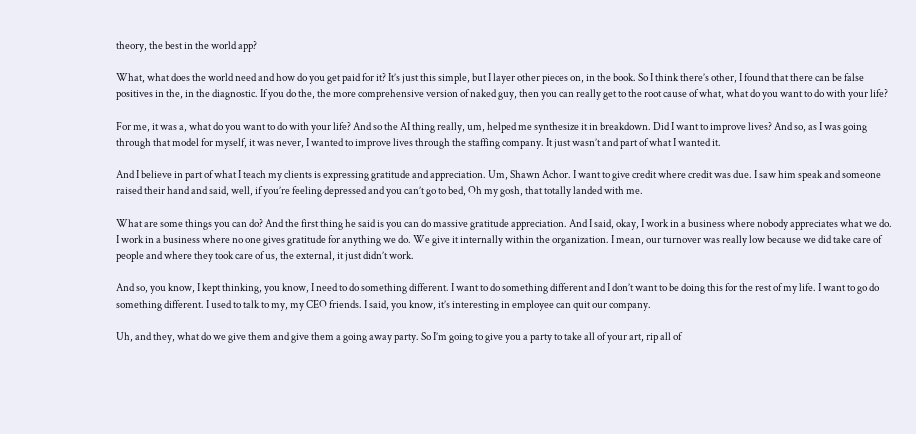theory, the best in the world app?

What, what does the world need and how do you get paid for it? It’s just this simple, but I layer other pieces on, in the book. So I think there’s other, I found that there can be false positives in the, in the diagnostic. If you do the, the more comprehensive version of naked guy, then you can really get to the root cause of what, what do you want to do with your life?

For me, it was a, what do you want to do with your life? And so the AI thing really, um, helped me synthesize it in breakdown. Did I want to improve lives? And so, as I was going through that model for myself, it was never, I wanted to improve lives through the staffing company. It just wasn’t and part of what I wanted it.

And I believe in part of what I teach my clients is expressing gratitude and appreciation. Um, Shawn Achor. I want to give credit where credit was due. I saw him speak and someone raised their hand and said, well, if you’re feeling depressed and you can’t go to bed, Oh my gosh, that totally landed with me.

What are some things you can do? And the first thing he said is you can do massive gratitude appreciation. And I said, okay, I work in a business where nobody appreciates what we do. I work in a business where no one gives gratitude for anything we do. We give it internally within the organization. I mean, our turnover was really low because we did take care of people and where they took care of us, the external, it just didn’t work.

And so, you know, I kept thinking, you know, I need to do something different. I want to do something different and I don’t want to be doing this for the rest of my life. I want to go do something different. I used to talk to my, my CEO friends. I said, you know, it’s interesting in employee can quit our company.

Uh, and they, what do we give them and give them a going away party. So I’m going to give you a party to take all of your art, rip all of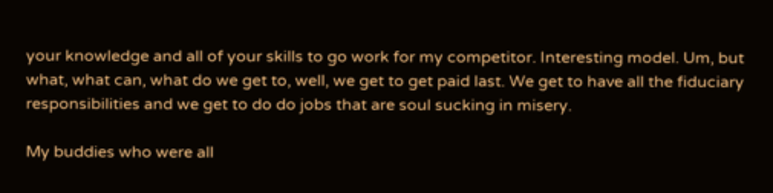your knowledge and all of your skills to go work for my competitor. Interesting model. Um, but what, what can, what do we get to, well, we get to get paid last. We get to have all the fiduciary responsibilities and we get to do do jobs that are soul sucking in misery.

My buddies who were all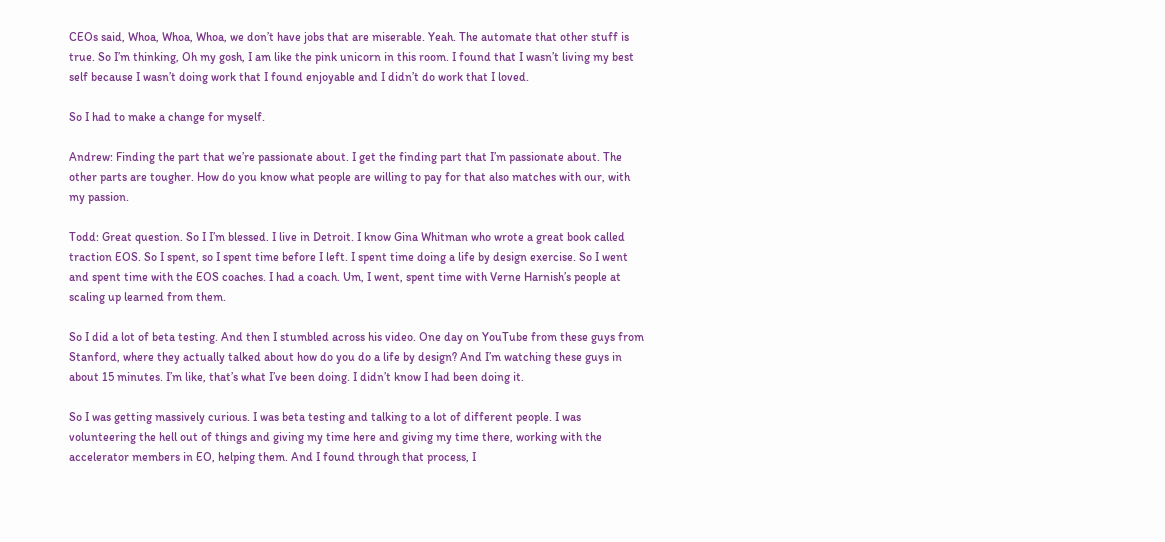CEOs said, Whoa, Whoa, Whoa, we don’t have jobs that are miserable. Yeah. The automate that other stuff is true. So I’m thinking, Oh my gosh, I am like the pink unicorn in this room. I found that I wasn’t living my best self because I wasn’t doing work that I found enjoyable and I didn’t do work that I loved.

So I had to make a change for myself.

Andrew: Finding the part that we’re passionate about. I get the finding part that I’m passionate about. The other parts are tougher. How do you know what people are willing to pay for that also matches with our, with my passion.

Todd: Great question. So I I’m blessed. I live in Detroit. I know Gina Whitman who wrote a great book called traction EOS. So I spent, so I spent time before I left. I spent time doing a life by design exercise. So I went and spent time with the EOS coaches. I had a coach. Um, I went, spent time with Verne Harnish’s people at scaling up learned from them.

So I did a lot of beta testing. And then I stumbled across his video. One day on YouTube from these guys from Stanford, where they actually talked about how do you do a life by design? And I’m watching these guys in about 15 minutes. I’m like, that’s what I’ve been doing. I didn’t know I had been doing it.

So I was getting massively curious. I was beta testing and talking to a lot of different people. I was volunteering the hell out of things and giving my time here and giving my time there, working with the accelerator members in EO, helping them. And I found through that process, I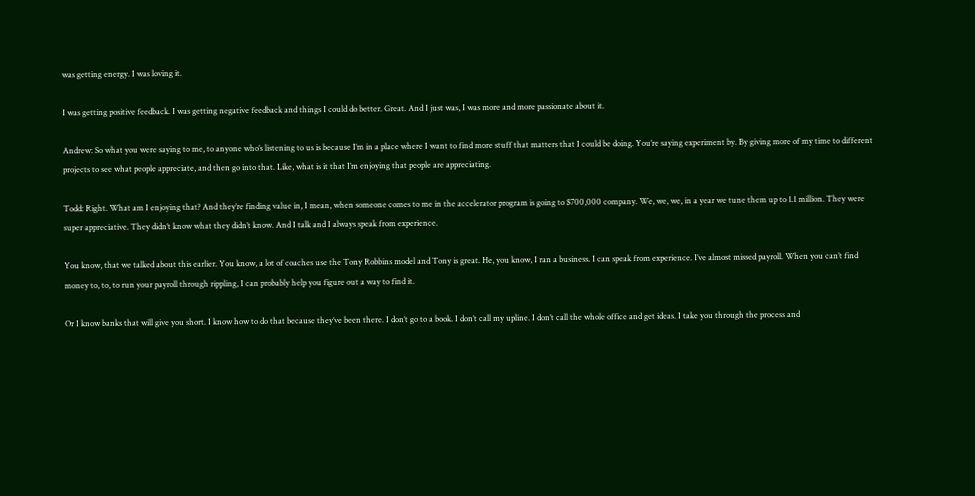was getting energy. I was loving it.

I was getting positive feedback. I was getting negative feedback and things I could do better. Great. And I just was, I was more and more passionate about it.

Andrew: So what you were saying to me, to anyone who’s listening to us is because I’m in a place where I want to find more stuff that matters that I could be doing. You’re saying experiment by. By giving more of my time to different projects to see what people appreciate, and then go into that. Like, what is it that I’m enjoying that people are appreciating.

Todd: Right. What am I enjoying that? And they’re finding value in, I mean, when someone comes to me in the accelerator program is going to $700,000 company. We, we, we, in a year we tune them up to 1.1 million. They were super appreciative. They didn’t know what they didn’t know. And I talk and I always speak from experience.

You know, that we talked about this earlier. You know, a lot of coaches use the Tony Robbins model and Tony is great. He, you know, I ran a business. I can speak from experience. I’ve almost missed payroll. When you can’t find money to, to, to run your payroll through rippling, I can probably help you figure out a way to find it.

Or I know banks that will give you short. I know how to do that because they’ve been there. I don’t go to a book. I don’t call my upline. I don’t call the whole office and get ideas. I take you through the process and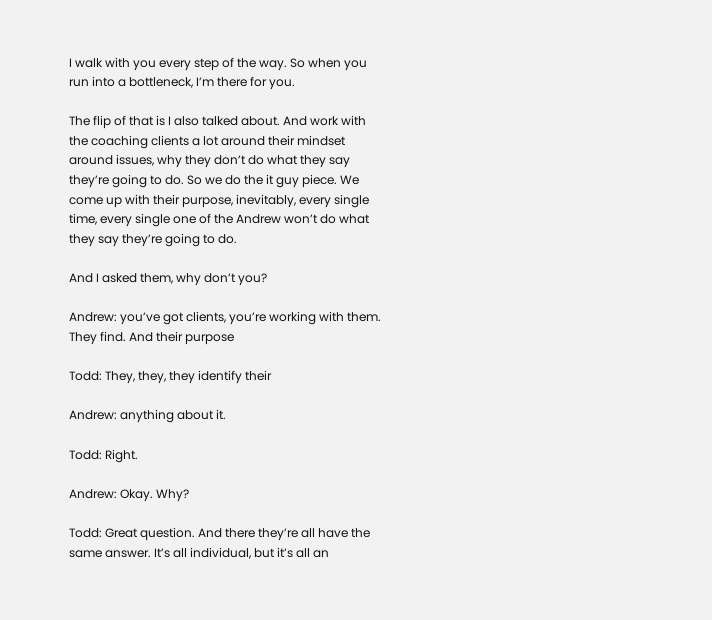I walk with you every step of the way. So when you run into a bottleneck, I’m there for you.

The flip of that is I also talked about. And work with the coaching clients a lot around their mindset around issues, why they don’t do what they say they’re going to do. So we do the it guy piece. We come up with their purpose, inevitably, every single time, every single one of the Andrew won’t do what they say they’re going to do.

And I asked them, why don’t you?

Andrew: you’ve got clients, you’re working with them. They find. And their purpose

Todd: They, they, they identify their

Andrew: anything about it.

Todd: Right.

Andrew: Okay. Why?

Todd: Great question. And there they’re all have the same answer. It’s all individual, but it’s all an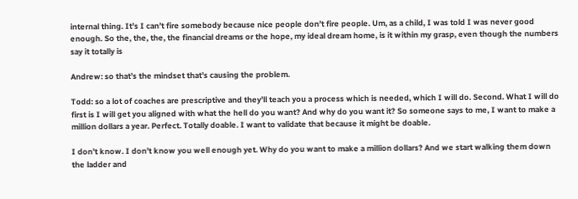internal thing. It’s I can’t fire somebody because nice people don’t fire people. Um, as a child, I was told I was never good enough. So the, the, the, the financial dreams or the hope, my ideal dream home, is it within my grasp, even though the numbers say it totally is

Andrew: so that’s the mindset that’s causing the problem.

Todd: so a lot of coaches are prescriptive and they’ll teach you a process which is needed, which I will do. Second. What I will do first is I will get you aligned with what the hell do you want? And why do you want it? So someone says to me, I want to make a million dollars a year. Perfect. Totally doable. I want to validate that because it might be doable.

I don’t know. I don’t know you well enough yet. Why do you want to make a million dollars? And we start walking them down the ladder and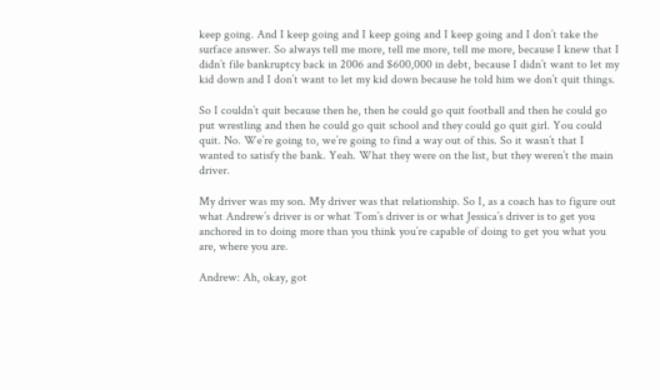keep going. And I keep going and I keep going and I keep going and I don’t take the surface answer. So always tell me more, tell me more, tell me more, because I knew that I didn’t file bankruptcy back in 2006 and $600,000 in debt, because I didn’t want to let my kid down and I don’t want to let my kid down because he told him we don’t quit things.

So I couldn’t quit because then he, then he could go quit football and then he could go put wrestling and then he could go quit school and they could go quit girl. You could quit. No. We’re going to, we’re going to find a way out of this. So it wasn’t that I wanted to satisfy the bank. Yeah. What they were on the list, but they weren’t the main driver.

My driver was my son. My driver was that relationship. So I, as a coach has to figure out what Andrew’s driver is or what Tom’s driver is or what Jessica’s driver is to get you anchored in to doing more than you think you’re capable of doing to get you what you are, where you are.

Andrew: Ah, okay, got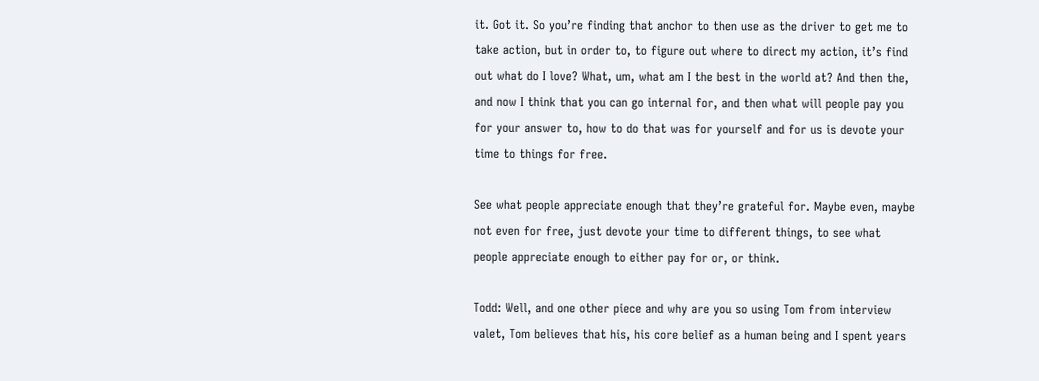it. Got it. So you’re finding that anchor to then use as the driver to get me to take action, but in order to, to figure out where to direct my action, it’s find out what do I love? What, um, what am I the best in the world at? And then the, and now I think that you can go internal for, and then what will people pay you for your answer to, how to do that was for yourself and for us is devote your time to things for free.

See what people appreciate enough that they’re grateful for. Maybe even, maybe not even for free, just devote your time to different things, to see what people appreciate enough to either pay for or, or think.

Todd: Well, and one other piece and why are you so using Tom from interview valet, Tom believes that his, his core belief as a human being and I spent years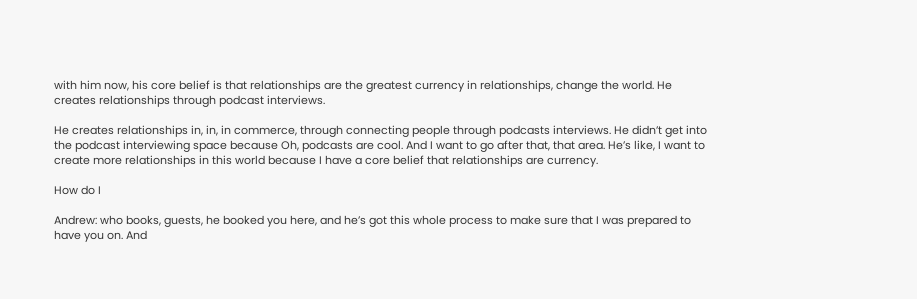with him now, his core belief is that relationships are the greatest currency in relationships, change the world. He creates relationships through podcast interviews.

He creates relationships in, in, in commerce, through connecting people through podcasts interviews. He didn’t get into the podcast interviewing space because Oh, podcasts are cool. And I want to go after that, that area. He’s like, I want to create more relationships in this world because I have a core belief that relationships are currency.

How do I

Andrew: who books, guests, he booked you here, and he’s got this whole process to make sure that I was prepared to have you on. And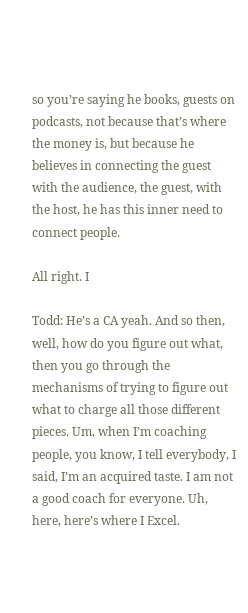so you’re saying he books, guests on podcasts, not because that’s where the money is, but because he believes in connecting the guest with the audience, the guest, with the host, he has this inner need to connect people.

All right. I

Todd: He’s a CA yeah. And so then, well, how do you figure out what, then you go through the mechanisms of trying to figure out what to charge all those different pieces. Um, when I’m coaching people, you know, I tell everybody, I said, I’m an acquired taste. I am not a good coach for everyone. Uh, here, here’s where I Excel.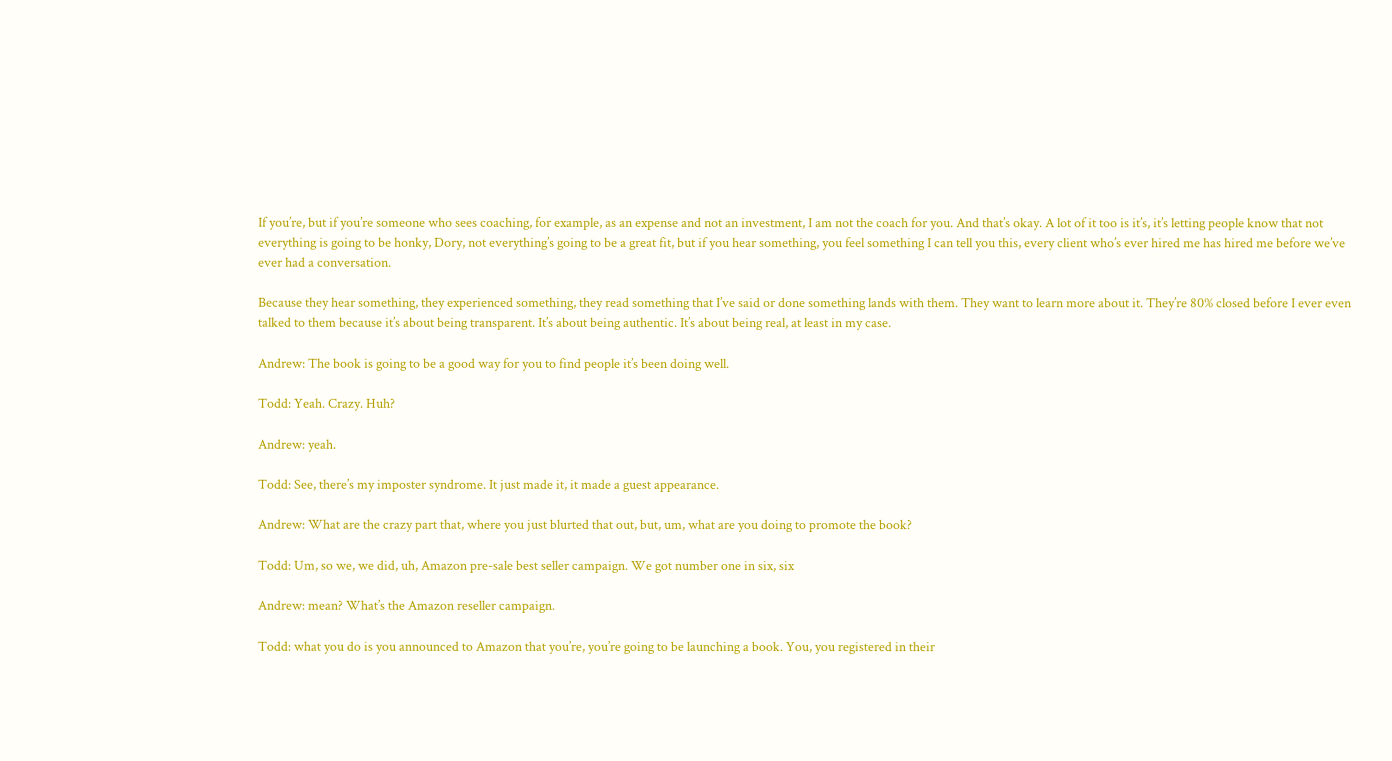If you’re, but if you’re someone who sees coaching, for example, as an expense and not an investment, I am not the coach for you. And that’s okay. A lot of it too is it’s, it’s letting people know that not everything is going to be honky, Dory, not everything’s going to be a great fit, but if you hear something, you feel something I can tell you this, every client who’s ever hired me has hired me before we’ve ever had a conversation.

Because they hear something, they experienced something, they read something that I’ve said or done something lands with them. They want to learn more about it. They’re 80% closed before I ever even talked to them because it’s about being transparent. It’s about being authentic. It’s about being real, at least in my case.

Andrew: The book is going to be a good way for you to find people it’s been doing well.

Todd: Yeah. Crazy. Huh?

Andrew: yeah.

Todd: See, there’s my imposter syndrome. It just made it, it made a guest appearance.

Andrew: What are the crazy part that, where you just blurted that out, but, um, what are you doing to promote the book?

Todd: Um, so we, we did, uh, Amazon pre-sale best seller campaign. We got number one in six, six

Andrew: mean? What’s the Amazon reseller campaign.

Todd: what you do is you announced to Amazon that you’re, you’re going to be launching a book. You, you registered in their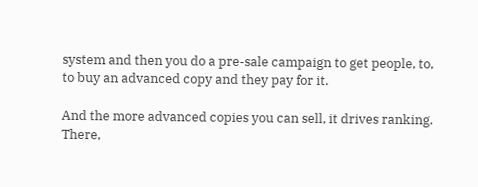system and then you do a pre-sale campaign to get people, to, to buy an advanced copy and they pay for it.

And the more advanced copies you can sell, it drives ranking. There,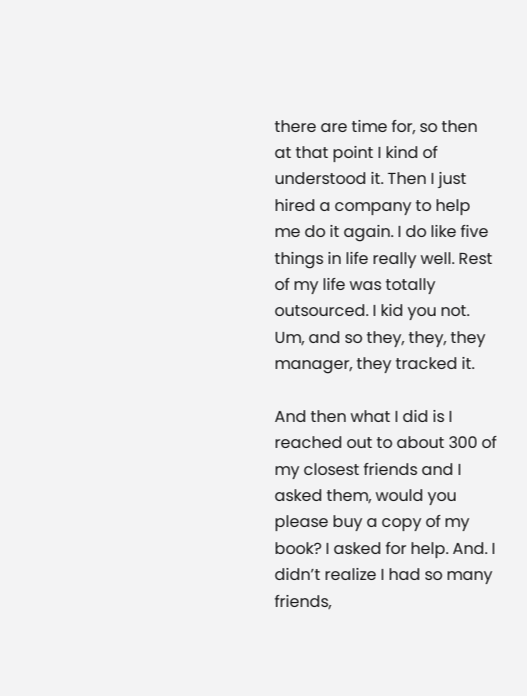there are time for, so then at that point I kind of understood it. Then I just hired a company to help me do it again. I do like five things in life really well. Rest of my life was totally outsourced. I kid you not. Um, and so they, they, they manager, they tracked it.

And then what I did is I reached out to about 300 of my closest friends and I asked them, would you please buy a copy of my book? I asked for help. And. I didn’t realize I had so many friends,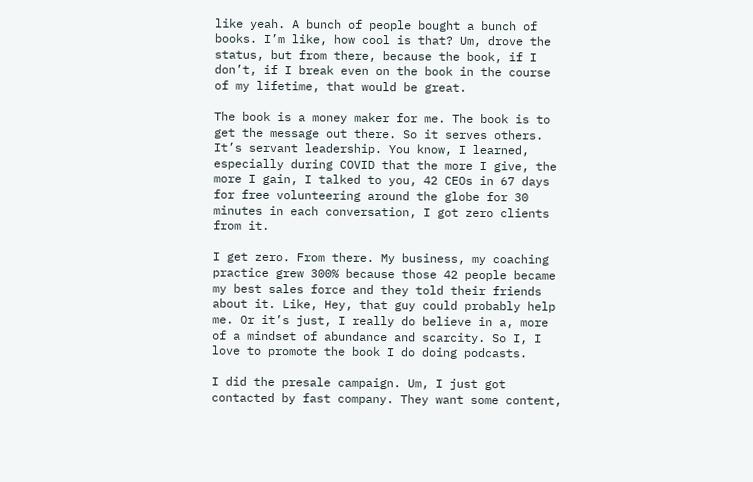like yeah. A bunch of people bought a bunch of books. I’m like, how cool is that? Um, drove the status, but from there, because the book, if I don’t, if I break even on the book in the course of my lifetime, that would be great.

The book is a money maker for me. The book is to get the message out there. So it serves others. It’s servant leadership. You know, I learned, especially during COVID that the more I give, the more I gain, I talked to you, 42 CEOs in 67 days for free volunteering around the globe for 30 minutes in each conversation, I got zero clients from it.

I get zero. From there. My business, my coaching practice grew 300% because those 42 people became my best sales force and they told their friends about it. Like, Hey, that guy could probably help me. Or it’s just, I really do believe in a, more of a mindset of abundance and scarcity. So I, I love to promote the book I do doing podcasts.

I did the presale campaign. Um, I just got contacted by fast company. They want some content,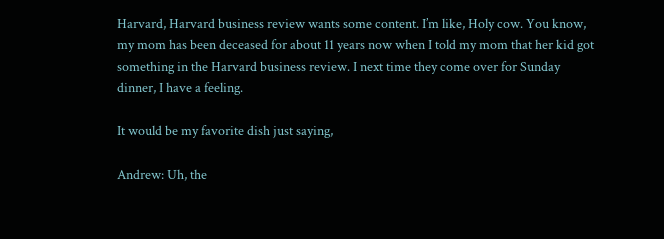Harvard, Harvard business review wants some content. I’m like, Holy cow. You know, my mom has been deceased for about 11 years now when I told my mom that her kid got something in the Harvard business review. I next time they come over for Sunday dinner, I have a feeling.

It would be my favorite dish just saying,

Andrew: Uh, the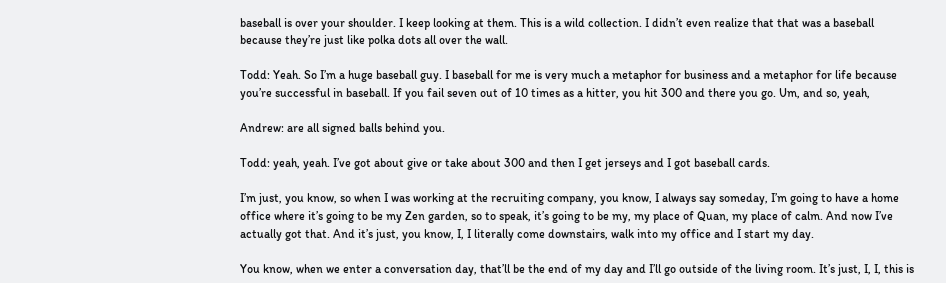baseball is over your shoulder. I keep looking at them. This is a wild collection. I didn’t even realize that that was a baseball because they’re just like polka dots all over the wall.

Todd: Yeah. So I’m a huge baseball guy. I baseball for me is very much a metaphor for business and a metaphor for life because you’re successful in baseball. If you fail seven out of 10 times as a hitter, you hit 300 and there you go. Um, and so, yeah,

Andrew: are all signed balls behind you.

Todd: yeah, yeah. I’ve got about give or take about 300 and then I get jerseys and I got baseball cards.

I’m just, you know, so when I was working at the recruiting company, you know, I always say someday, I’m going to have a home office where it’s going to be my Zen garden, so to speak, it’s going to be my, my place of Quan, my place of calm. And now I’ve actually got that. And it’s just, you know, I, I literally come downstairs, walk into my office and I start my day.

You know, when we enter a conversation day, that’ll be the end of my day and I’ll go outside of the living room. It’s just, I, I, this is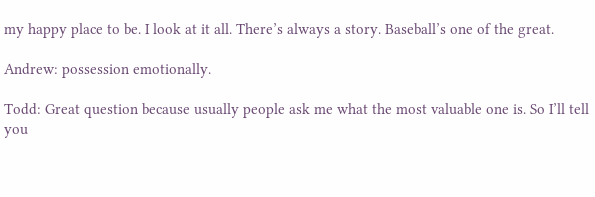my happy place to be. I look at it all. There’s always a story. Baseball’s one of the great.

Andrew: possession emotionally.

Todd: Great question because usually people ask me what the most valuable one is. So I’ll tell you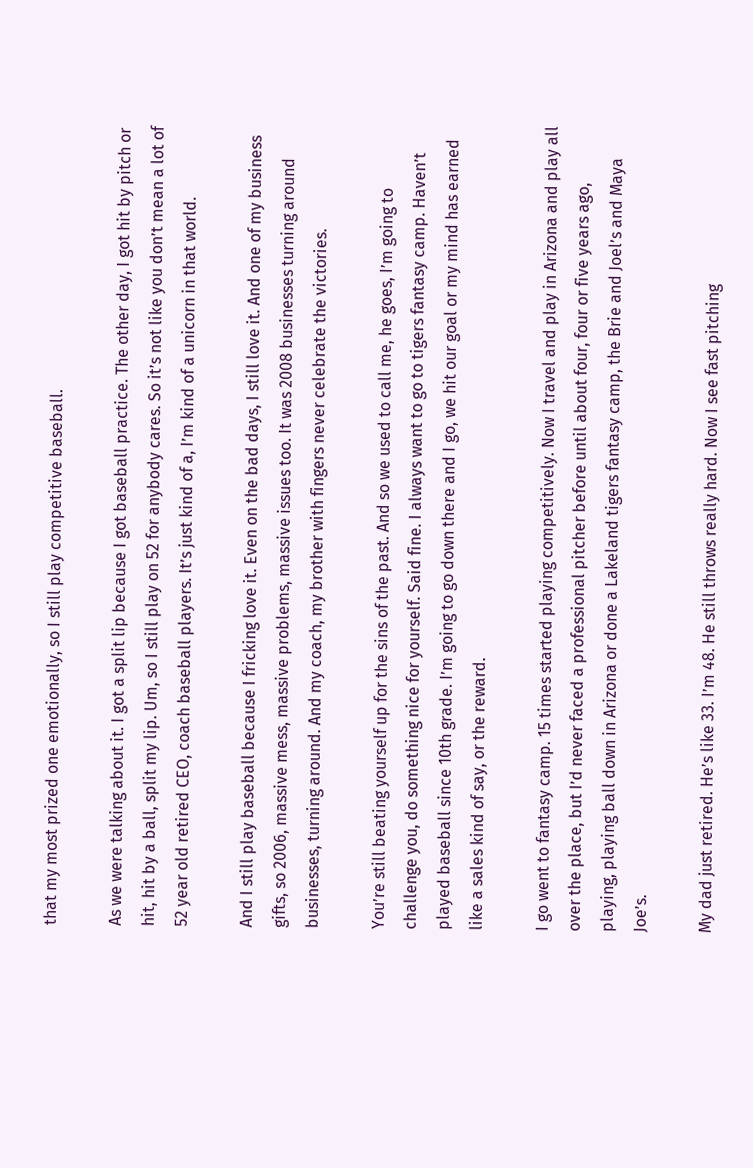that my most prized one emotionally, so I still play competitive baseball.

As we were talking about it. I got a split lip because I got baseball practice. The other day, I got hit by pitch or hit, hit by a ball, split my lip. Um, so I still play on 52 for anybody cares. So it’s not like you don’t mean a lot of 52 year old retired CEO, coach baseball players. It’s just kind of a, I’m kind of a unicorn in that world.

And I still play baseball because I fricking love it. Even on the bad days, I still love it. And one of my business gifts, so 2006, massive mess, massive problems, massive issues too. It was 2008 businesses turning around businesses, turning around. And my coach, my brother with fingers never celebrate the victories.

You’re still beating yourself up for the sins of the past. And so we used to call me, he goes, I’m going to challenge you, do something nice for yourself. Said fine. I always want to go to tigers fantasy camp. Haven’t played baseball since 10th grade. I’m going to go down there and I go, we hit our goal or my mind has earned like a sales kind of say, or the reward.

I go went to fantasy camp. 15 times started playing competitively. Now I travel and play in Arizona and play all over the place, but I’d never faced a professional pitcher before until about four, four or five years ago, playing, playing ball down in Arizona or done a Lakeland tigers fantasy camp, the Brie and Joel’s and Maya Joe’s.

My dad just retired. He’s like 33. I’m 48. He still throws really hard. Now I see fast pitching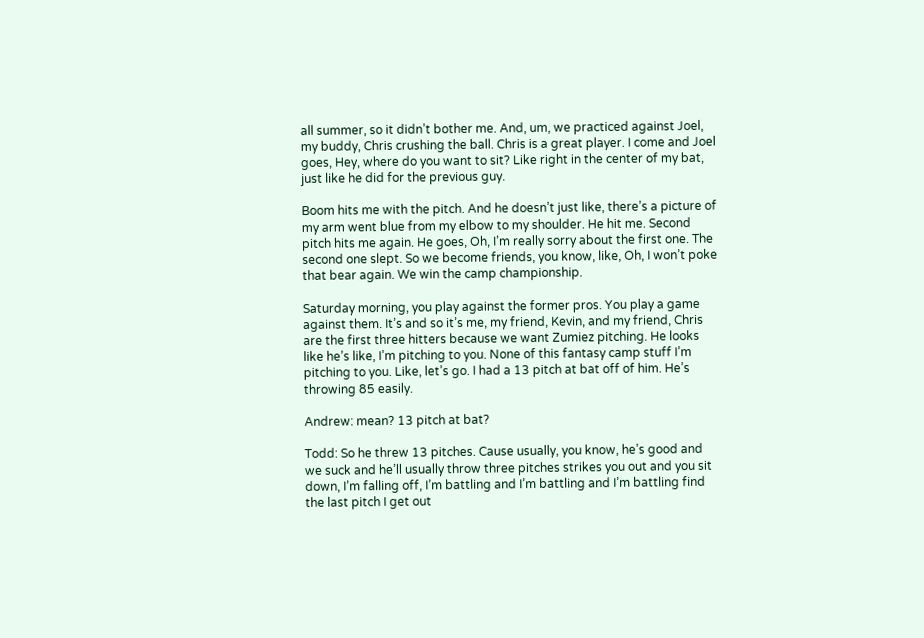all summer, so it didn’t bother me. And, um, we practiced against Joel, my buddy, Chris crushing the ball. Chris is a great player. I come and Joel goes, Hey, where do you want to sit? Like right in the center of my bat, just like he did for the previous guy.

Boom hits me with the pitch. And he doesn’t just like, there’s a picture of my arm went blue from my elbow to my shoulder. He hit me. Second pitch hits me again. He goes, Oh, I’m really sorry about the first one. The second one slept. So we become friends, you know, like, Oh, I won’t poke that bear again. We win the camp championship.

Saturday morning, you play against the former pros. You play a game against them. It’s and so it’s me, my friend, Kevin, and my friend, Chris are the first three hitters because we want Zumiez pitching. He looks like he’s like, I’m pitching to you. None of this fantasy camp stuff I’m pitching to you. Like, let’s go. I had a 13 pitch at bat off of him. He’s throwing 85 easily.

Andrew: mean? 13 pitch at bat?

Todd: So he threw 13 pitches. Cause usually, you know, he’s good and we suck and he’ll usually throw three pitches strikes you out and you sit down, I’m falling off, I’m battling and I’m battling and I’m battling find the last pitch I get out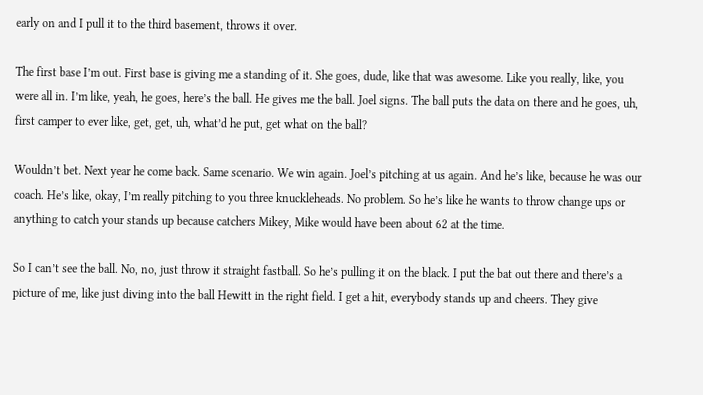early on and I pull it to the third basement, throws it over.

The first base I’m out. First base is giving me a standing of it. She goes, dude, like that was awesome. Like you really, like, you were all in. I’m like, yeah, he goes, here’s the ball. He gives me the ball. Joel signs. The ball puts the data on there and he goes, uh, first camper to ever like, get, get, uh, what’d he put, get what on the ball?

Wouldn’t bet. Next year he come back. Same scenario. We win again. Joel’s pitching at us again. And he’s like, because he was our coach. He’s like, okay, I’m really pitching to you three knuckleheads. No problem. So he’s like he wants to throw change ups or anything to catch your stands up because catchers Mikey, Mike would have been about 62 at the time.

So I can’t see the ball. No, no, just throw it straight fastball. So he’s pulling it on the black. I put the bat out there and there’s a picture of me, like just diving into the ball Hewitt in the right field. I get a hit, everybody stands up and cheers. They give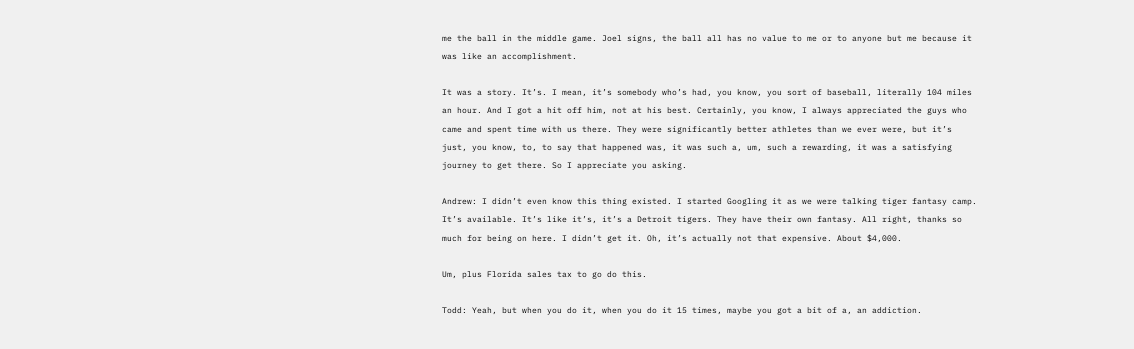me the ball in the middle game. Joel signs, the ball all has no value to me or to anyone but me because it was like an accomplishment.

It was a story. It’s. I mean, it’s somebody who’s had, you know, you sort of baseball, literally 104 miles an hour. And I got a hit off him, not at his best. Certainly, you know, I always appreciated the guys who came and spent time with us there. They were significantly better athletes than we ever were, but it’s just, you know, to, to say that happened was, it was such a, um, such a rewarding, it was a satisfying journey to get there. So I appreciate you asking.

Andrew: I didn’t even know this thing existed. I started Googling it as we were talking tiger fantasy camp. It’s available. It’s like it’s, it’s a Detroit tigers. They have their own fantasy. All right, thanks so much for being on here. I didn’t get it. Oh, it’s actually not that expensive. About $4,000.

Um, plus Florida sales tax to go do this.

Todd: Yeah, but when you do it, when you do it 15 times, maybe you got a bit of a, an addiction.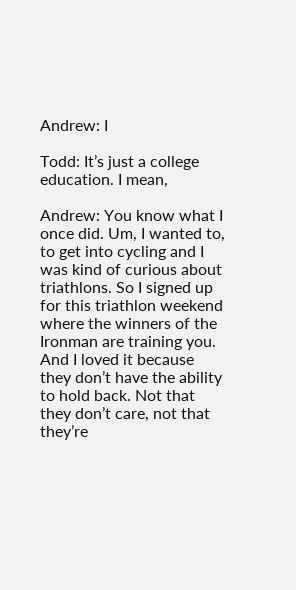Andrew: I

Todd: It’s just a college education. I mean,

Andrew: You know what I once did. Um, I wanted to, to get into cycling and I was kind of curious about triathlons. So I signed up for this triathlon weekend where the winners of the Ironman are training you. And I loved it because they don’t have the ability to hold back. Not that they don’t care, not that they’re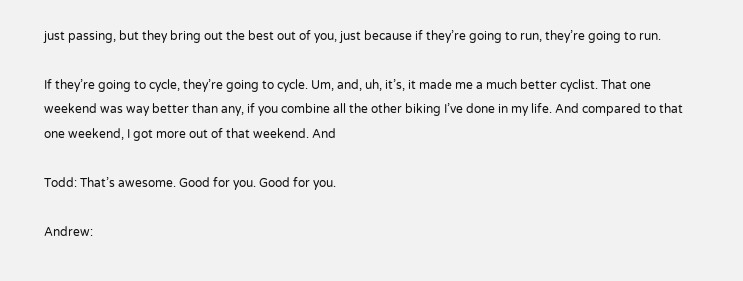just passing, but they bring out the best out of you, just because if they’re going to run, they’re going to run.

If they’re going to cycle, they’re going to cycle. Um, and, uh, it’s, it made me a much better cyclist. That one weekend was way better than any, if you combine all the other biking I’ve done in my life. And compared to that one weekend, I got more out of that weekend. And

Todd: That’s awesome. Good for you. Good for you.

Andrew: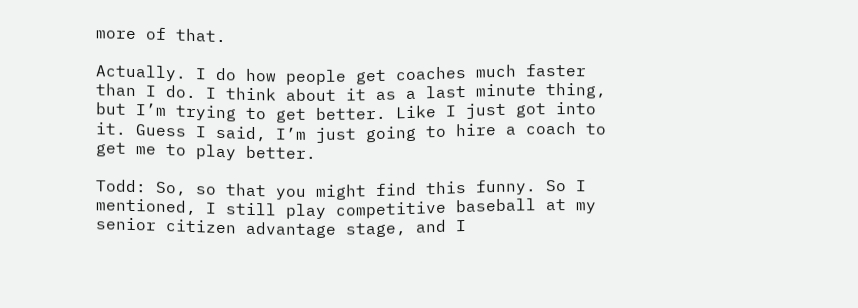more of that.

Actually. I do how people get coaches much faster than I do. I think about it as a last minute thing, but I’m trying to get better. Like I just got into it. Guess I said, I’m just going to hire a coach to get me to play better.

Todd: So, so that you might find this funny. So I mentioned, I still play competitive baseball at my senior citizen advantage stage, and I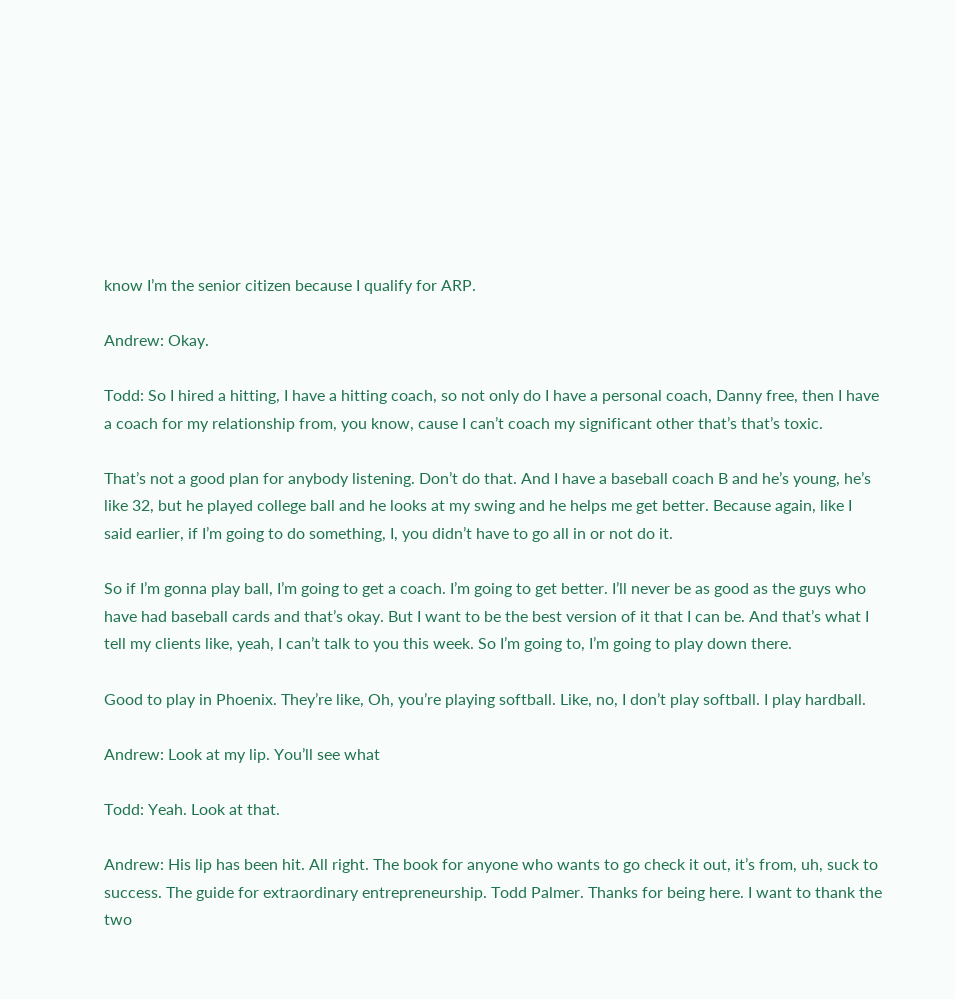know I’m the senior citizen because I qualify for ARP.

Andrew: Okay.

Todd: So I hired a hitting, I have a hitting coach, so not only do I have a personal coach, Danny free, then I have a coach for my relationship from, you know, cause I can’t coach my significant other that’s that’s toxic.

That’s not a good plan for anybody listening. Don’t do that. And I have a baseball coach B and he’s young, he’s like 32, but he played college ball and he looks at my swing and he helps me get better. Because again, like I said earlier, if I’m going to do something, I, you didn’t have to go all in or not do it.

So if I’m gonna play ball, I’m going to get a coach. I’m going to get better. I’ll never be as good as the guys who have had baseball cards and that’s okay. But I want to be the best version of it that I can be. And that’s what I tell my clients like, yeah, I can’t talk to you this week. So I’m going to, I’m going to play down there.

Good to play in Phoenix. They’re like, Oh, you’re playing softball. Like, no, I don’t play softball. I play hardball.

Andrew: Look at my lip. You’ll see what

Todd: Yeah. Look at that.

Andrew: His lip has been hit. All right. The book for anyone who wants to go check it out, it’s from, uh, suck to success. The guide for extraordinary entrepreneurship. Todd Palmer. Thanks for being here. I want to thank the two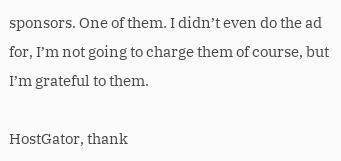sponsors. One of them. I didn’t even do the ad for, I’m not going to charge them of course, but I’m grateful to them.

HostGator, thank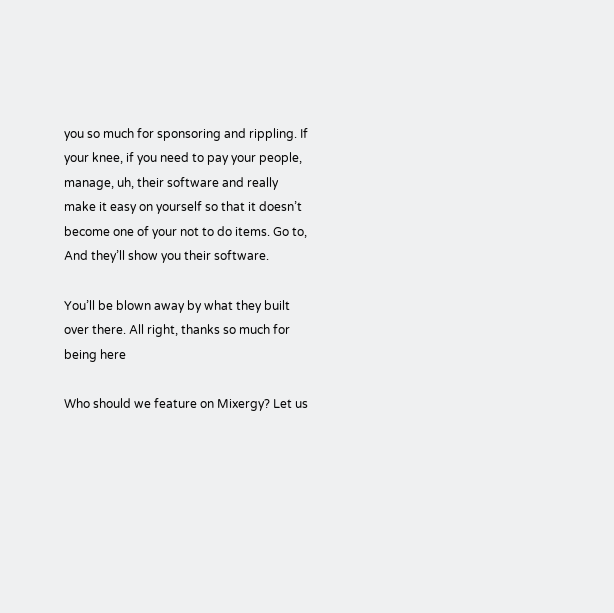you so much for sponsoring and rippling. If your knee, if you need to pay your people, manage, uh, their software and really make it easy on yourself so that it doesn’t become one of your not to do items. Go to, And they’ll show you their software.

You’ll be blown away by what they built over there. All right, thanks so much for being here

Who should we feature on Mixergy? Let us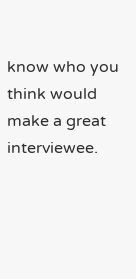know who you think would make a great interviewee.